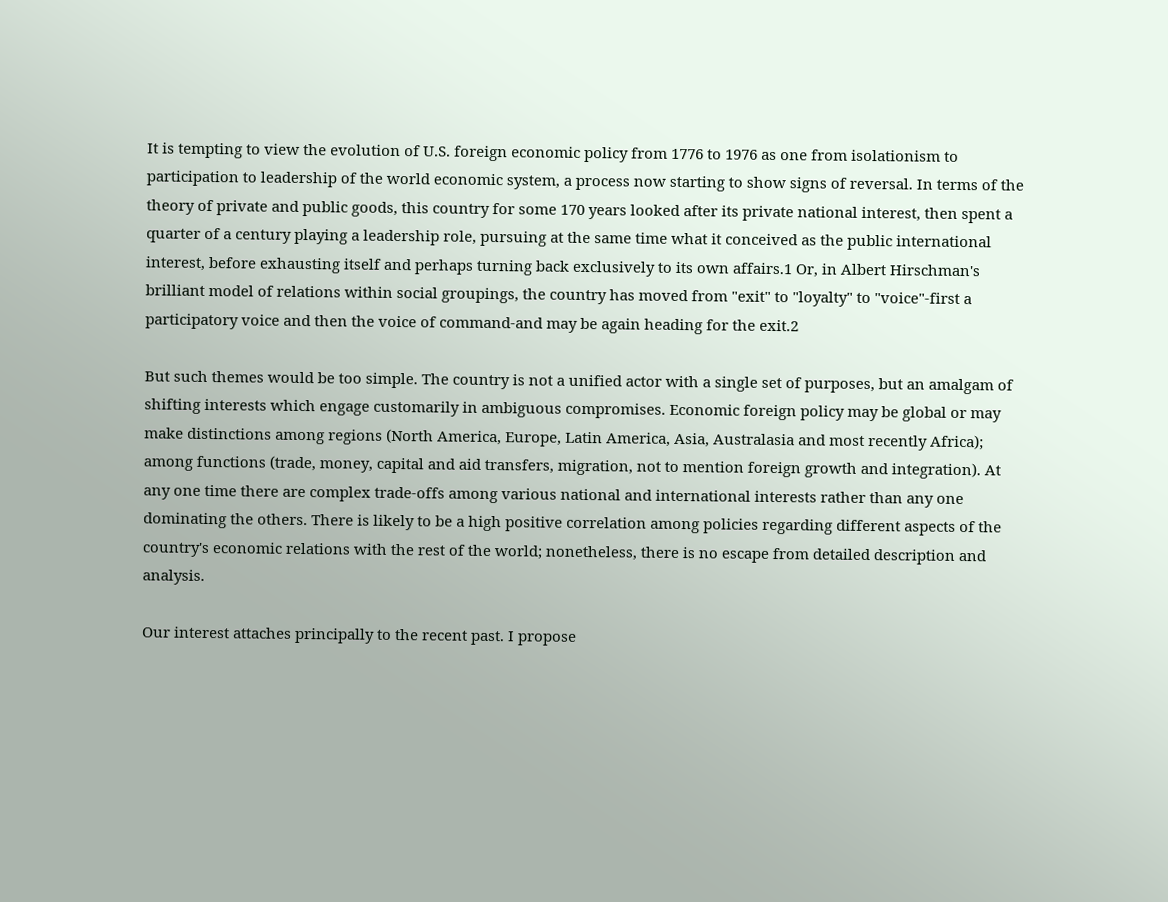It is tempting to view the evolution of U.S. foreign economic policy from 1776 to 1976 as one from isolationism to participation to leadership of the world economic system, a process now starting to show signs of reversal. In terms of the theory of private and public goods, this country for some 170 years looked after its private national interest, then spent a quarter of a century playing a leadership role, pursuing at the same time what it conceived as the public international interest, before exhausting itself and perhaps turning back exclusively to its own affairs.1 Or, in Albert Hirschman's brilliant model of relations within social groupings, the country has moved from "exit" to "loyalty" to "voice"-first a participatory voice and then the voice of command-and may be again heading for the exit.2

But such themes would be too simple. The country is not a unified actor with a single set of purposes, but an amalgam of shifting interests which engage customarily in ambiguous compromises. Economic foreign policy may be global or may make distinctions among regions (North America, Europe, Latin America, Asia, Australasia and most recently Africa); among functions (trade, money, capital and aid transfers, migration, not to mention foreign growth and integration). At any one time there are complex trade-offs among various national and international interests rather than any one dominating the others. There is likely to be a high positive correlation among policies regarding different aspects of the country's economic relations with the rest of the world; nonetheless, there is no escape from detailed description and analysis.

Our interest attaches principally to the recent past. I propose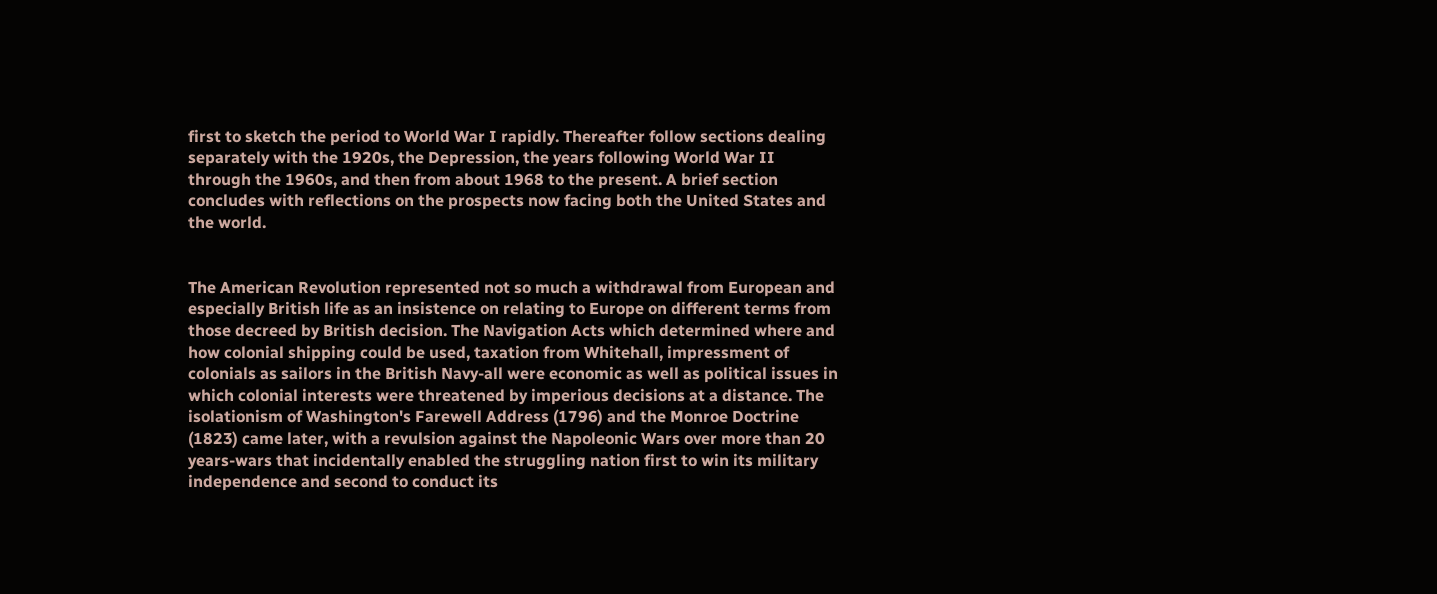first to sketch the period to World War I rapidly. Thereafter follow sections dealing separately with the 1920s, the Depression, the years following World War II through the 1960s, and then from about 1968 to the present. A brief section concludes with reflections on the prospects now facing both the United States and the world.


The American Revolution represented not so much a withdrawal from European and especially British life as an insistence on relating to Europe on different terms from those decreed by British decision. The Navigation Acts which determined where and how colonial shipping could be used, taxation from Whitehall, impressment of colonials as sailors in the British Navy-all were economic as well as political issues in which colonial interests were threatened by imperious decisions at a distance. The isolationism of Washington's Farewell Address (1796) and the Monroe Doctrine (1823) came later, with a revulsion against the Napoleonic Wars over more than 20 years-wars that incidentally enabled the struggling nation first to win its military independence and second to conduct its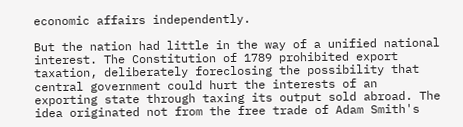economic affairs independently.

But the nation had little in the way of a unified national interest. The Constitution of 1789 prohibited export taxation, deliberately foreclosing the possibility that central government could hurt the interests of an exporting state through taxing its output sold abroad. The idea originated not from the free trade of Adam Smith's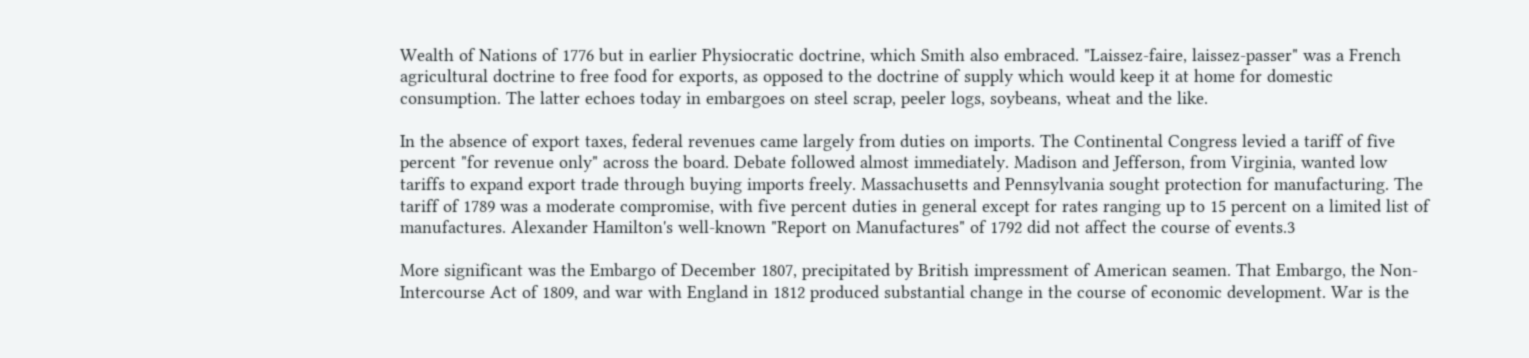Wealth of Nations of 1776 but in earlier Physiocratic doctrine, which Smith also embraced. "Laissez-faire, laissez-passer" was a French agricultural doctrine to free food for exports, as opposed to the doctrine of supply which would keep it at home for domestic consumption. The latter echoes today in embargoes on steel scrap, peeler logs, soybeans, wheat and the like.

In the absence of export taxes, federal revenues came largely from duties on imports. The Continental Congress levied a tariff of five percent "for revenue only" across the board. Debate followed almost immediately. Madison and Jefferson, from Virginia, wanted low tariffs to expand export trade through buying imports freely. Massachusetts and Pennsylvania sought protection for manufacturing. The tariff of 1789 was a moderate compromise, with five percent duties in general except for rates ranging up to 15 percent on a limited list of manufactures. Alexander Hamilton's well-known "Report on Manufactures" of 1792 did not affect the course of events.3

More significant was the Embargo of December 1807, precipitated by British impressment of American seamen. That Embargo, the Non-Intercourse Act of 1809, and war with England in 1812 produced substantial change in the course of economic development. War is the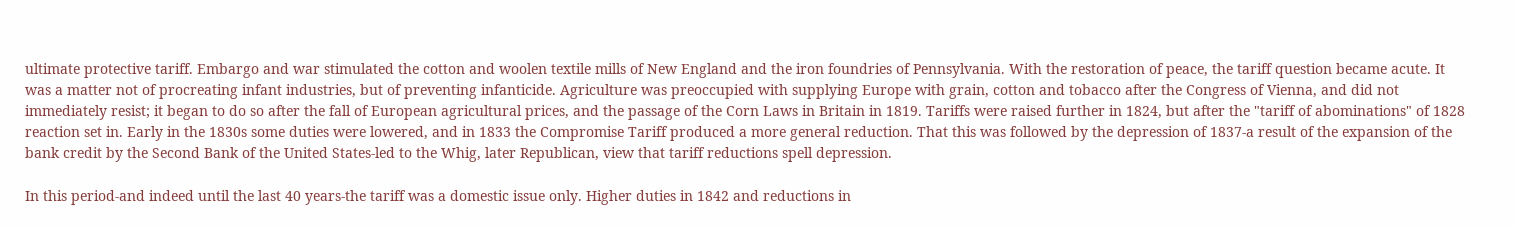ultimate protective tariff. Embargo and war stimulated the cotton and woolen textile mills of New England and the iron foundries of Pennsylvania. With the restoration of peace, the tariff question became acute. It was a matter not of procreating infant industries, but of preventing infanticide. Agriculture was preoccupied with supplying Europe with grain, cotton and tobacco after the Congress of Vienna, and did not immediately resist; it began to do so after the fall of European agricultural prices, and the passage of the Corn Laws in Britain in 1819. Tariffs were raised further in 1824, but after the "tariff of abominations" of 1828 reaction set in. Early in the 1830s some duties were lowered, and in 1833 the Compromise Tariff produced a more general reduction. That this was followed by the depression of 1837-a result of the expansion of the bank credit by the Second Bank of the United States-led to the Whig, later Republican, view that tariff reductions spell depression.

In this period-and indeed until the last 40 years-the tariff was a domestic issue only. Higher duties in 1842 and reductions in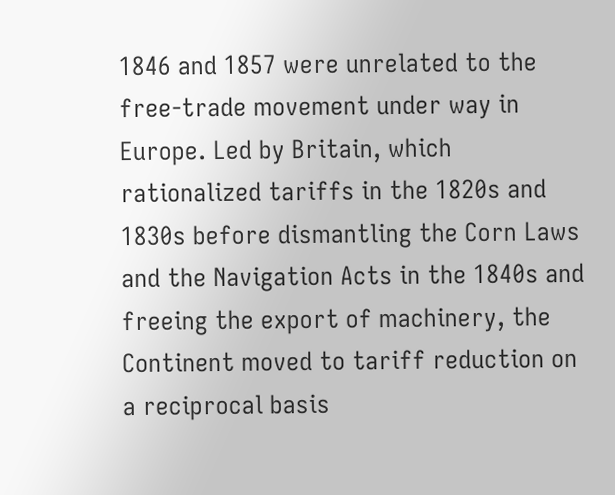1846 and 1857 were unrelated to the free-trade movement under way in Europe. Led by Britain, which rationalized tariffs in the 1820s and 1830s before dismantling the Corn Laws and the Navigation Acts in the 1840s and freeing the export of machinery, the Continent moved to tariff reduction on a reciprocal basis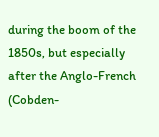during the boom of the 1850s, but especially after the Anglo-French (Cobden-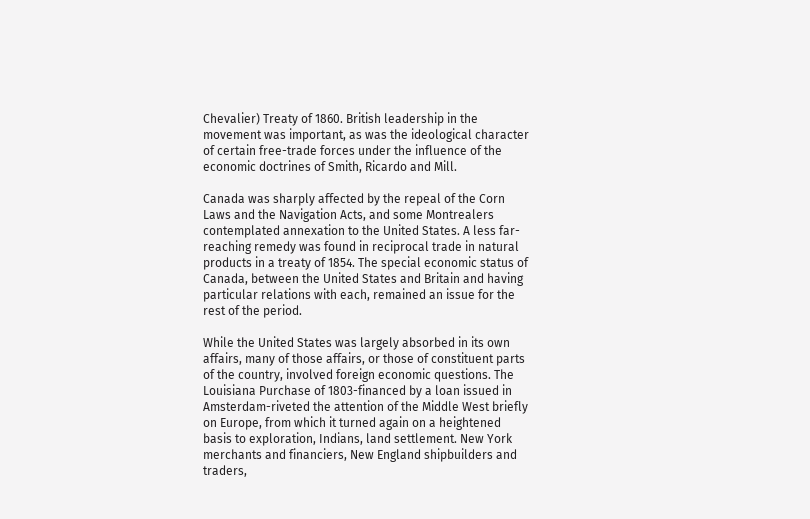Chevalier) Treaty of 1860. British leadership in the movement was important, as was the ideological character of certain free-trade forces under the influence of the economic doctrines of Smith, Ricardo and Mill.

Canada was sharply affected by the repeal of the Corn Laws and the Navigation Acts, and some Montrealers contemplated annexation to the United States. A less far-reaching remedy was found in reciprocal trade in natural products in a treaty of 1854. The special economic status of Canada, between the United States and Britain and having particular relations with each, remained an issue for the rest of the period.

While the United States was largely absorbed in its own affairs, many of those affairs, or those of constituent parts of the country, involved foreign economic questions. The Louisiana Purchase of 1803-financed by a loan issued in Amsterdam-riveted the attention of the Middle West briefly on Europe, from which it turned again on a heightened basis to exploration, Indians, land settlement. New York merchants and financiers, New England shipbuilders and traders,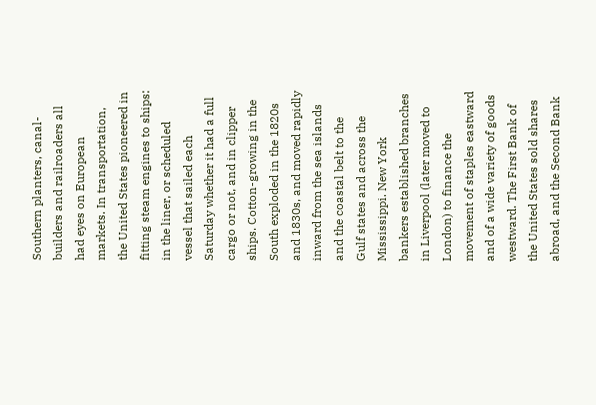Southern planters, canal-builders and railroaders all had eyes on European markets. In transportation, the United States pioneered in fitting steam engines to ships: in the liner, or scheduled vessel that sailed each Saturday whether it had a full cargo or not, and in clipper ships. Cotton-growing in the South exploded in the 1820s and 1830s, and moved rapidly inward from the sea islands and the coastal belt to the Gulf states and across the Mississippi. New York bankers established branches in Liverpool (later moved to London) to finance the movement of staples eastward and of a wide variety of goods westward. The First Bank of the United States sold shares abroad, and the Second Bank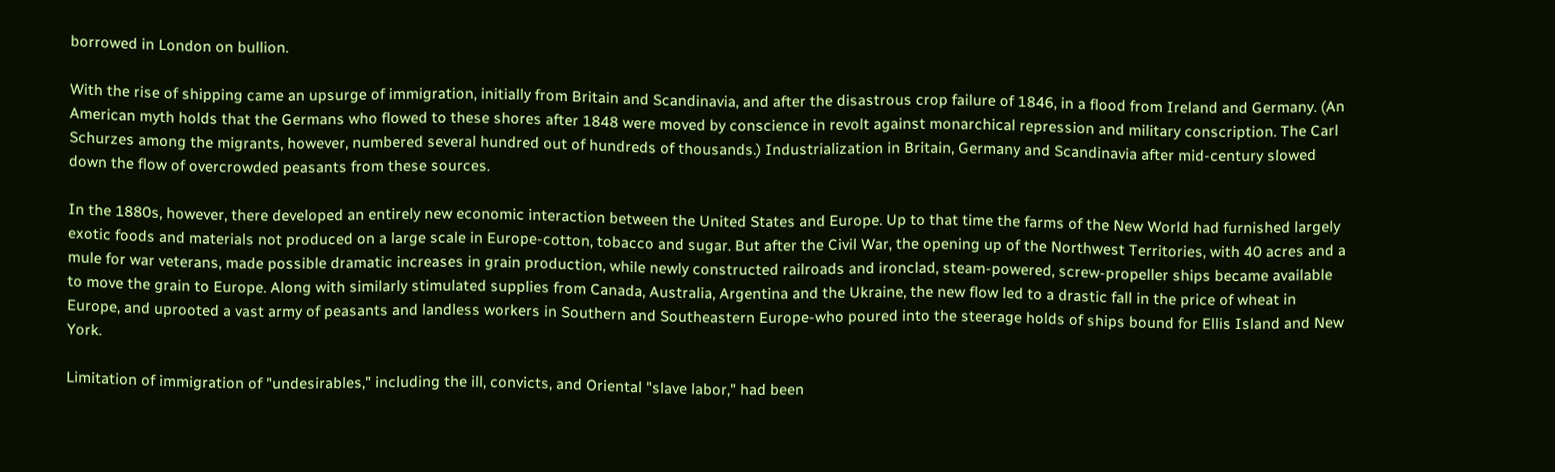borrowed in London on bullion.

With the rise of shipping came an upsurge of immigration, initially from Britain and Scandinavia, and after the disastrous crop failure of 1846, in a flood from Ireland and Germany. (An American myth holds that the Germans who flowed to these shores after 1848 were moved by conscience in revolt against monarchical repression and military conscription. The Carl Schurzes among the migrants, however, numbered several hundred out of hundreds of thousands.) Industrialization in Britain, Germany and Scandinavia after mid-century slowed down the flow of overcrowded peasants from these sources.

In the 1880s, however, there developed an entirely new economic interaction between the United States and Europe. Up to that time the farms of the New World had furnished largely exotic foods and materials not produced on a large scale in Europe-cotton, tobacco and sugar. But after the Civil War, the opening up of the Northwest Territories, with 40 acres and a mule for war veterans, made possible dramatic increases in grain production, while newly constructed railroads and ironclad, steam-powered, screw-propeller ships became available to move the grain to Europe. Along with similarly stimulated supplies from Canada, Australia, Argentina and the Ukraine, the new flow led to a drastic fall in the price of wheat in Europe, and uprooted a vast army of peasants and landless workers in Southern and Southeastern Europe-who poured into the steerage holds of ships bound for Ellis Island and New York.

Limitation of immigration of "undesirables," including the ill, convicts, and Oriental "slave labor," had been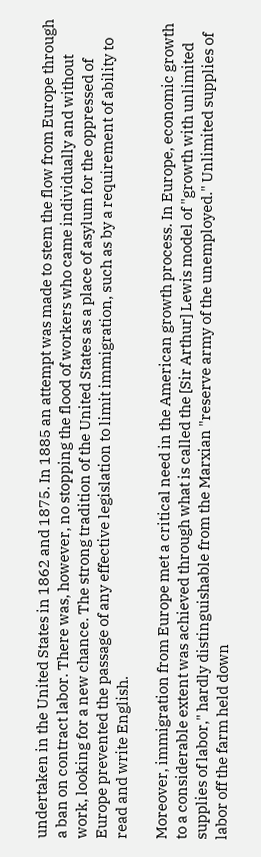undertaken in the United States in 1862 and 1875. In 1885 an attempt was made to stem the flow from Europe through a ban on contract labor. There was, however, no stopping the flood of workers who came individually and without work, looking for a new chance. The strong tradition of the United States as a place of asylum for the oppressed of Europe prevented the passage of any effective legislation to limit immigration, such as by a requirement of ability to read and write English.

Moreover, immigration from Europe met a critical need in the American growth process. In Europe, economic growth to a considerable extent was achieved through what is called the [Sir Arthur] Lewis model of "growth with unlimited supplies of labor," hardly distinguishable from the Marxian "reserve army of the unemployed." Unlimited supplies of labor off the farm held down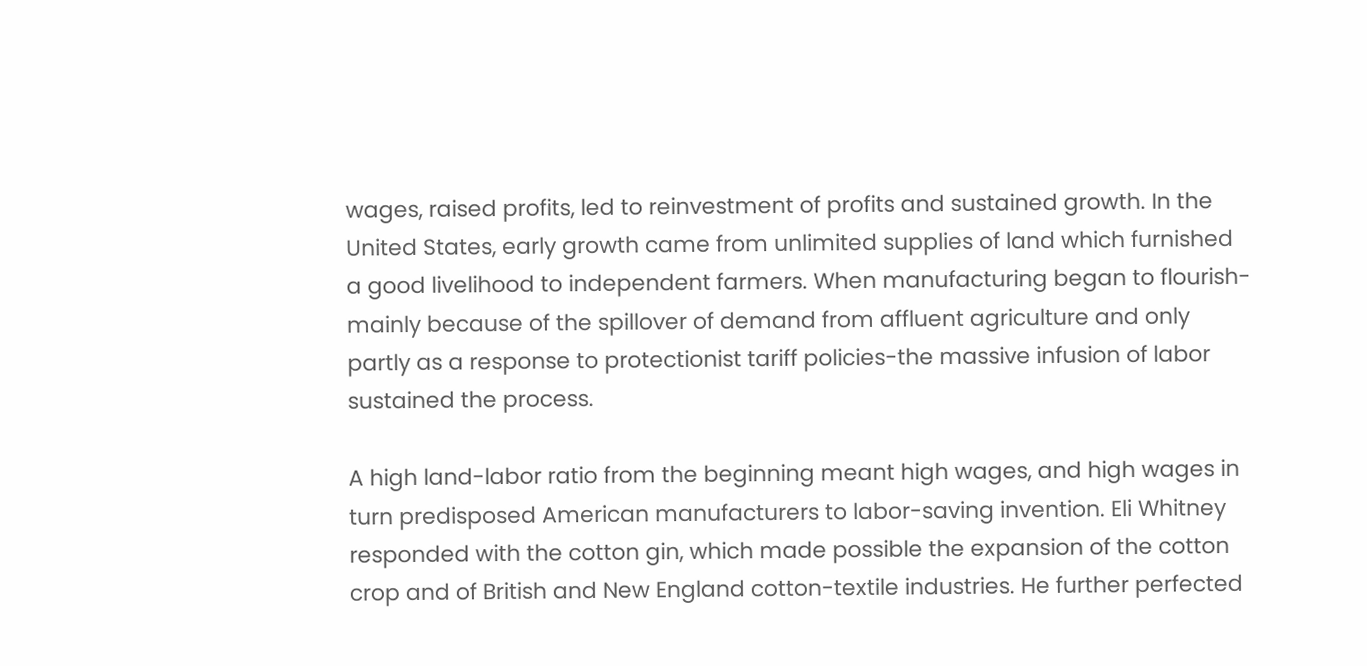wages, raised profits, led to reinvestment of profits and sustained growth. In the United States, early growth came from unlimited supplies of land which furnished a good livelihood to independent farmers. When manufacturing began to flourish-mainly because of the spillover of demand from affluent agriculture and only partly as a response to protectionist tariff policies-the massive infusion of labor sustained the process.

A high land-labor ratio from the beginning meant high wages, and high wages in turn predisposed American manufacturers to labor-saving invention. Eli Whitney responded with the cotton gin, which made possible the expansion of the cotton crop and of British and New England cotton-textile industries. He further perfected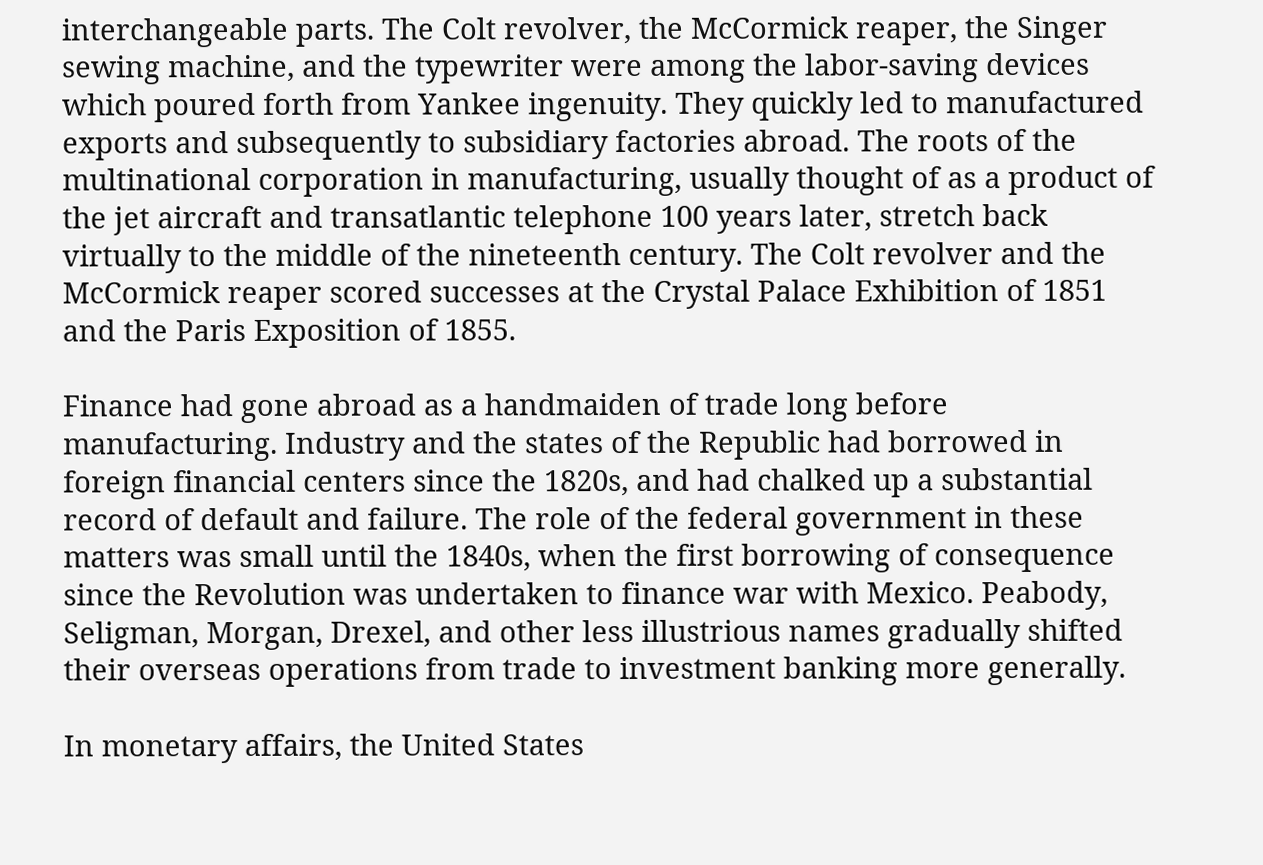interchangeable parts. The Colt revolver, the McCormick reaper, the Singer sewing machine, and the typewriter were among the labor-saving devices which poured forth from Yankee ingenuity. They quickly led to manufactured exports and subsequently to subsidiary factories abroad. The roots of the multinational corporation in manufacturing, usually thought of as a product of the jet aircraft and transatlantic telephone 100 years later, stretch back virtually to the middle of the nineteenth century. The Colt revolver and the McCormick reaper scored successes at the Crystal Palace Exhibition of 1851 and the Paris Exposition of 1855.

Finance had gone abroad as a handmaiden of trade long before manufacturing. Industry and the states of the Republic had borrowed in foreign financial centers since the 1820s, and had chalked up a substantial record of default and failure. The role of the federal government in these matters was small until the 1840s, when the first borrowing of consequence since the Revolution was undertaken to finance war with Mexico. Peabody, Seligman, Morgan, Drexel, and other less illustrious names gradually shifted their overseas operations from trade to investment banking more generally.

In monetary affairs, the United States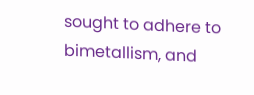sought to adhere to bimetallism, and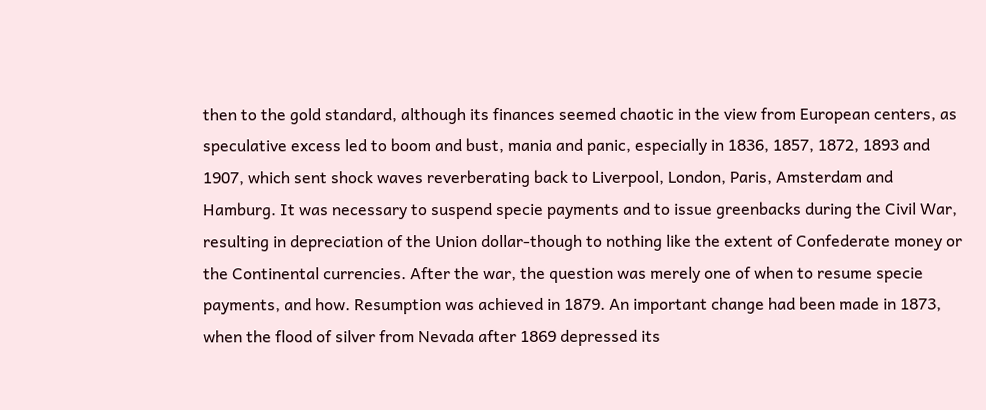then to the gold standard, although its finances seemed chaotic in the view from European centers, as speculative excess led to boom and bust, mania and panic, especially in 1836, 1857, 1872, 1893 and 1907, which sent shock waves reverberating back to Liverpool, London, Paris, Amsterdam and Hamburg. It was necessary to suspend specie payments and to issue greenbacks during the Civil War, resulting in depreciation of the Union dollar-though to nothing like the extent of Confederate money or the Continental currencies. After the war, the question was merely one of when to resume specie payments, and how. Resumption was achieved in 1879. An important change had been made in 1873, when the flood of silver from Nevada after 1869 depressed its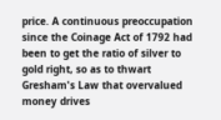price. A continuous preoccupation since the Coinage Act of 1792 had been to get the ratio of silver to gold right, so as to thwart Gresham's Law that overvalued money drives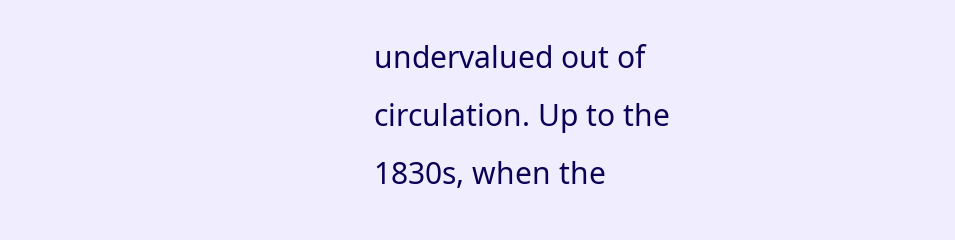undervalued out of circulation. Up to the 1830s, when the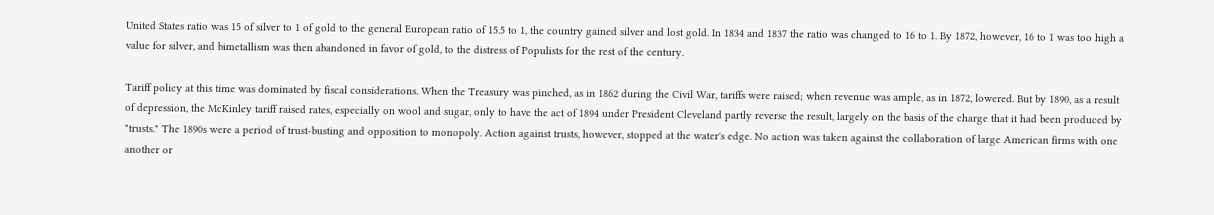United States ratio was 15 of silver to 1 of gold to the general European ratio of 15.5 to 1, the country gained silver and lost gold. In 1834 and 1837 the ratio was changed to 16 to 1. By 1872, however, 16 to 1 was too high a value for silver, and bimetallism was then abandoned in favor of gold, to the distress of Populists for the rest of the century.

Tariff policy at this time was dominated by fiscal considerations. When the Treasury was pinched, as in 1862 during the Civil War, tariffs were raised; when revenue was ample, as in 1872, lowered. But by 1890, as a result of depression, the McKinley tariff raised rates, especially on wool and sugar, only to have the act of 1894 under President Cleveland partly reverse the result, largely on the basis of the charge that it had been produced by "trusts." The 1890s were a period of trust-busting and opposition to monopoly. Action against trusts, however, stopped at the water's edge. No action was taken against the collaboration of large American firms with one another or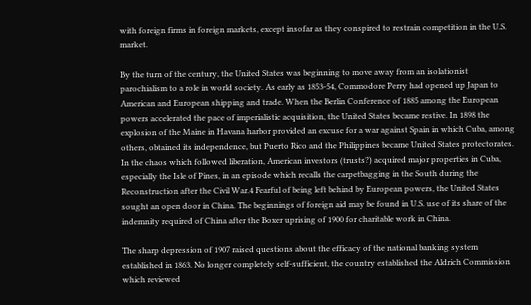with foreign firms in foreign markets, except insofar as they conspired to restrain competition in the U.S. market.

By the turn of the century, the United States was beginning to move away from an isolationist parochialism to a role in world society. As early as 1853-54, Commodore Perry had opened up Japan to American and European shipping and trade. When the Berlin Conference of 1885 among the European powers accelerated the pace of imperialistic acquisition, the United States became restive. In 1898 the explosion of the Maine in Havana harbor provided an excuse for a war against Spain in which Cuba, among others, obtained its independence, but Puerto Rico and the Philippines became United States protectorates. In the chaos which followed liberation, American investors (trusts?) acquired major properties in Cuba, especially the Isle of Pines, in an episode which recalls the carpetbagging in the South during the Reconstruction after the Civil War.4 Fearful of being left behind by European powers, the United States sought an open door in China. The beginnings of foreign aid may be found in U.S. use of its share of the indemnity required of China after the Boxer uprising of 1900 for charitable work in China.

The sharp depression of 1907 raised questions about the efficacy of the national banking system established in 1863. No longer completely self-sufficient, the country established the Aldrich Commission which reviewed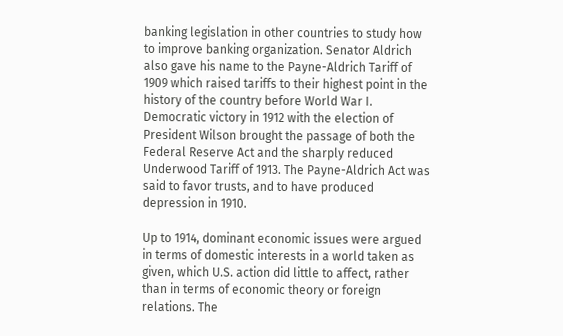banking legislation in other countries to study how to improve banking organization. Senator Aldrich also gave his name to the Payne-Aldrich Tariff of 1909 which raised tariffs to their highest point in the history of the country before World War I. Democratic victory in 1912 with the election of President Wilson brought the passage of both the Federal Reserve Act and the sharply reduced Underwood Tariff of 1913. The Payne-Aldrich Act was said to favor trusts, and to have produced depression in 1910.

Up to 1914, dominant economic issues were argued in terms of domestic interests in a world taken as given, which U.S. action did little to affect, rather than in terms of economic theory or foreign relations. The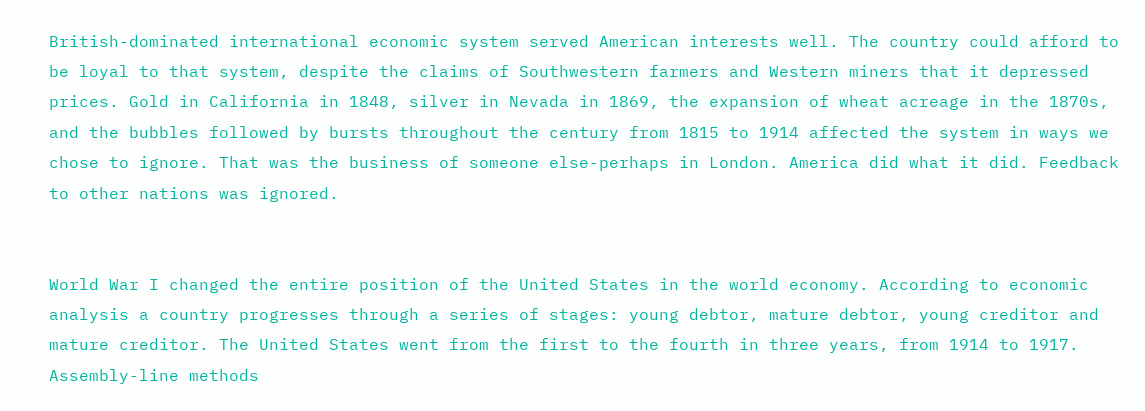British-dominated international economic system served American interests well. The country could afford to be loyal to that system, despite the claims of Southwestern farmers and Western miners that it depressed prices. Gold in California in 1848, silver in Nevada in 1869, the expansion of wheat acreage in the 1870s, and the bubbles followed by bursts throughout the century from 1815 to 1914 affected the system in ways we chose to ignore. That was the business of someone else-perhaps in London. America did what it did. Feedback to other nations was ignored.


World War I changed the entire position of the United States in the world economy. According to economic analysis a country progresses through a series of stages: young debtor, mature debtor, young creditor and mature creditor. The United States went from the first to the fourth in three years, from 1914 to 1917. Assembly-line methods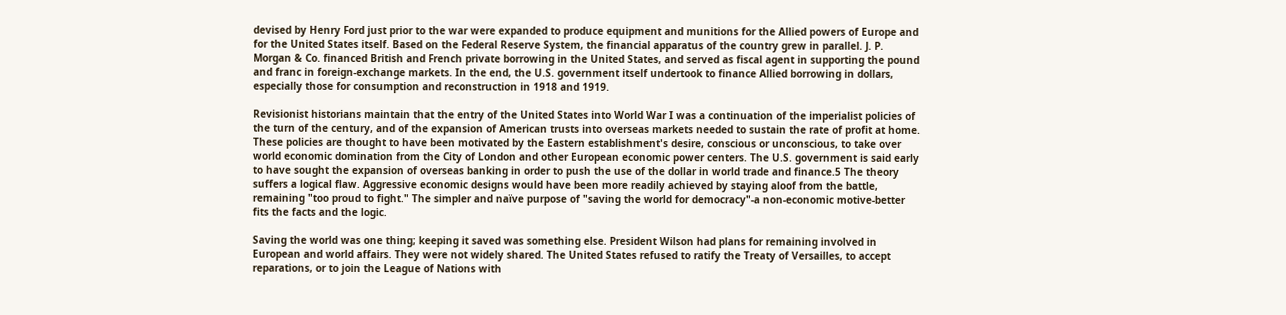devised by Henry Ford just prior to the war were expanded to produce equipment and munitions for the Allied powers of Europe and for the United States itself. Based on the Federal Reserve System, the financial apparatus of the country grew in parallel. J. P. Morgan & Co. financed British and French private borrowing in the United States, and served as fiscal agent in supporting the pound and franc in foreign-exchange markets. In the end, the U.S. government itself undertook to finance Allied borrowing in dollars, especially those for consumption and reconstruction in 1918 and 1919.

Revisionist historians maintain that the entry of the United States into World War I was a continuation of the imperialist policies of the turn of the century, and of the expansion of American trusts into overseas markets needed to sustain the rate of profit at home. These policies are thought to have been motivated by the Eastern establishment's desire, conscious or unconscious, to take over world economic domination from the City of London and other European economic power centers. The U.S. government is said early to have sought the expansion of overseas banking in order to push the use of the dollar in world trade and finance.5 The theory suffers a logical flaw. Aggressive economic designs would have been more readily achieved by staying aloof from the battle, remaining "too proud to fight." The simpler and naïve purpose of "saving the world for democracy"-a non-economic motive-better fits the facts and the logic.

Saving the world was one thing; keeping it saved was something else. President Wilson had plans for remaining involved in European and world affairs. They were not widely shared. The United States refused to ratify the Treaty of Versailles, to accept reparations, or to join the League of Nations with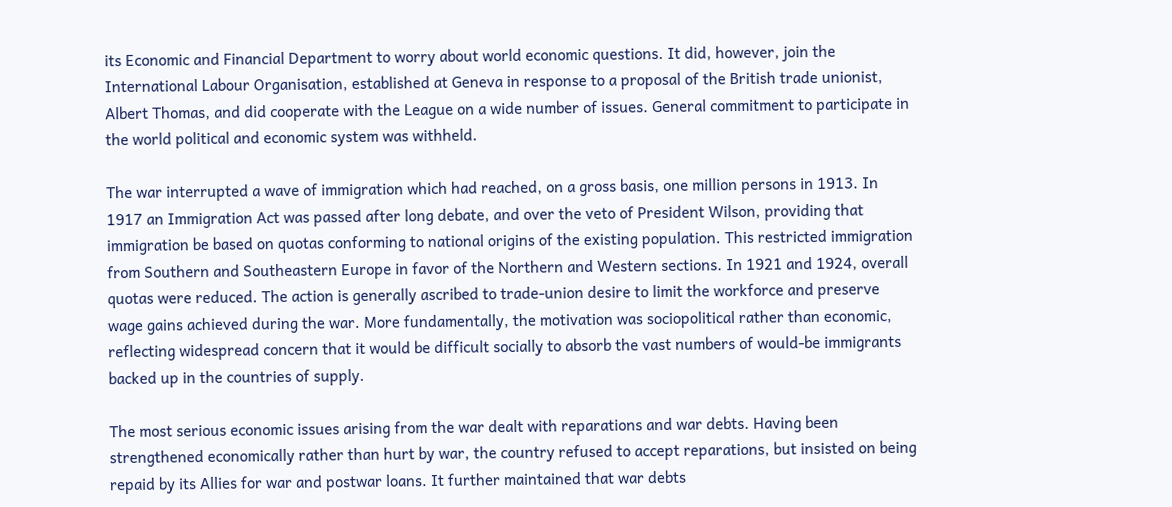its Economic and Financial Department to worry about world economic questions. It did, however, join the International Labour Organisation, established at Geneva in response to a proposal of the British trade unionist, Albert Thomas, and did cooperate with the League on a wide number of issues. General commitment to participate in the world political and economic system was withheld.

The war interrupted a wave of immigration which had reached, on a gross basis, one million persons in 1913. In 1917 an Immigration Act was passed after long debate, and over the veto of President Wilson, providing that immigration be based on quotas conforming to national origins of the existing population. This restricted immigration from Southern and Southeastern Europe in favor of the Northern and Western sections. In 1921 and 1924, overall quotas were reduced. The action is generally ascribed to trade-union desire to limit the workforce and preserve wage gains achieved during the war. More fundamentally, the motivation was sociopolitical rather than economic, reflecting widespread concern that it would be difficult socially to absorb the vast numbers of would-be immigrants backed up in the countries of supply.

The most serious economic issues arising from the war dealt with reparations and war debts. Having been strengthened economically rather than hurt by war, the country refused to accept reparations, but insisted on being repaid by its Allies for war and postwar loans. It further maintained that war debts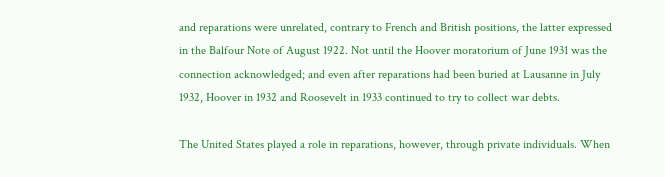and reparations were unrelated, contrary to French and British positions, the latter expressed in the Balfour Note of August 1922. Not until the Hoover moratorium of June 1931 was the connection acknowledged; and even after reparations had been buried at Lausanne in July 1932, Hoover in 1932 and Roosevelt in 1933 continued to try to collect war debts.

The United States played a role in reparations, however, through private individuals. When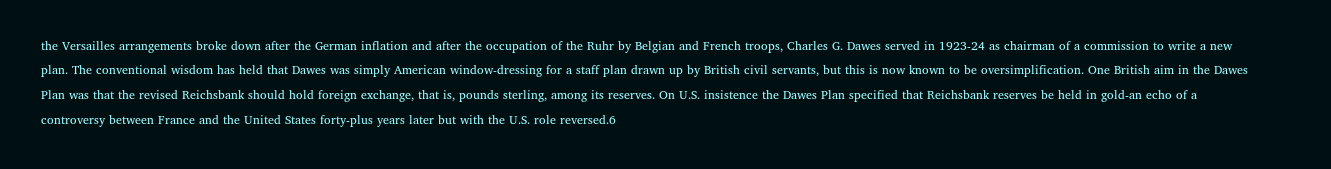the Versailles arrangements broke down after the German inflation and after the occupation of the Ruhr by Belgian and French troops, Charles G. Dawes served in 1923-24 as chairman of a commission to write a new plan. The conventional wisdom has held that Dawes was simply American window-dressing for a staff plan drawn up by British civil servants, but this is now known to be oversimplification. One British aim in the Dawes Plan was that the revised Reichsbank should hold foreign exchange, that is, pounds sterling, among its reserves. On U.S. insistence the Dawes Plan specified that Reichsbank reserves be held in gold-an echo of a controversy between France and the United States forty-plus years later but with the U.S. role reversed.6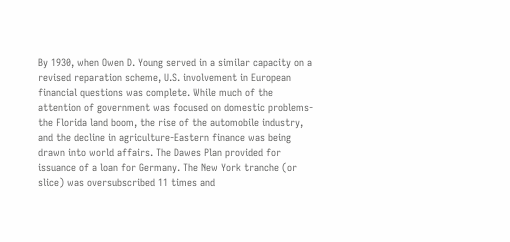By 1930, when Owen D. Young served in a similar capacity on a revised reparation scheme, U.S. involvement in European financial questions was complete. While much of the attention of government was focused on domestic problems-the Florida land boom, the rise of the automobile industry, and the decline in agriculture-Eastern finance was being drawn into world affairs. The Dawes Plan provided for issuance of a loan for Germany. The New York tranche (or slice) was oversubscribed 11 times and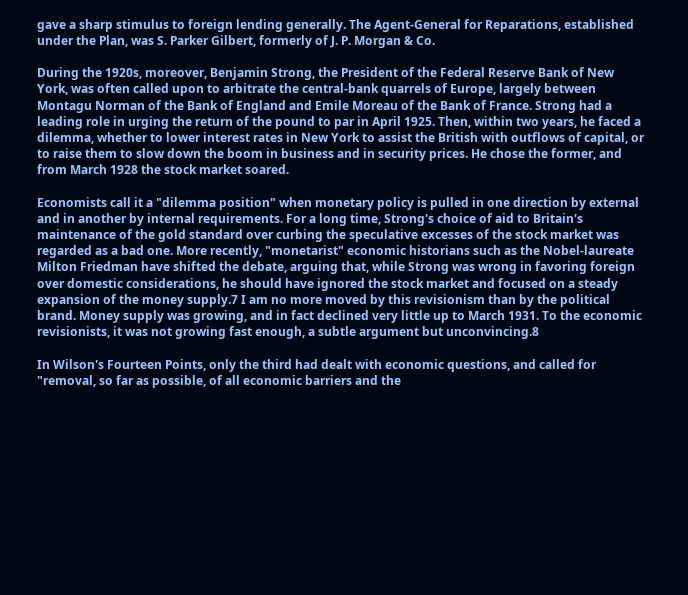gave a sharp stimulus to foreign lending generally. The Agent-General for Reparations, established under the Plan, was S. Parker Gilbert, formerly of J. P. Morgan & Co.

During the 1920s, moreover, Benjamin Strong, the President of the Federal Reserve Bank of New York, was often called upon to arbitrate the central-bank quarrels of Europe, largely between Montagu Norman of the Bank of England and Emile Moreau of the Bank of France. Strong had a leading role in urging the return of the pound to par in April 1925. Then, within two years, he faced a dilemma, whether to lower interest rates in New York to assist the British with outflows of capital, or to raise them to slow down the boom in business and in security prices. He chose the former, and from March 1928 the stock market soared.

Economists call it a "dilemma position" when monetary policy is pulled in one direction by external and in another by internal requirements. For a long time, Strong's choice of aid to Britain's maintenance of the gold standard over curbing the speculative excesses of the stock market was regarded as a bad one. More recently, "monetarist" economic historians such as the Nobel-laureate Milton Friedman have shifted the debate, arguing that, while Strong was wrong in favoring foreign over domestic considerations, he should have ignored the stock market and focused on a steady expansion of the money supply.7 I am no more moved by this revisionism than by the political brand. Money supply was growing, and in fact declined very little up to March 1931. To the economic revisionists, it was not growing fast enough, a subtle argument but unconvincing.8

In Wilson's Fourteen Points, only the third had dealt with economic questions, and called for "removal, so far as possible, of all economic barriers and the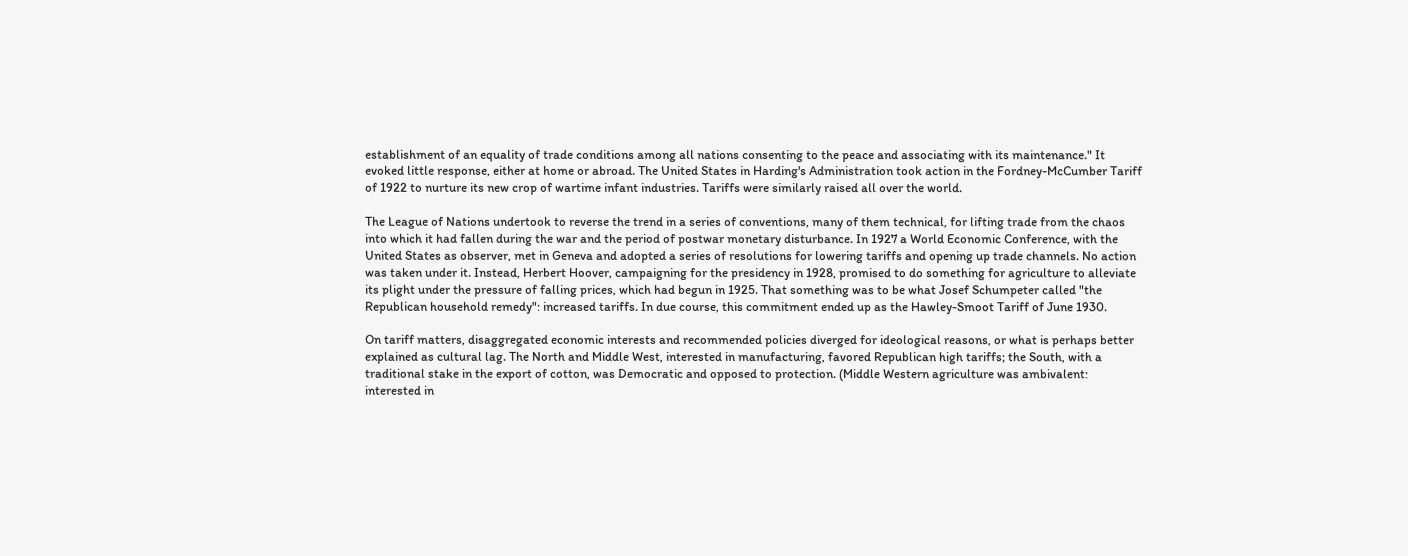establishment of an equality of trade conditions among all nations consenting to the peace and associating with its maintenance." It evoked little response, either at home or abroad. The United States in Harding's Administration took action in the Fordney-McCumber Tariff of 1922 to nurture its new crop of wartime infant industries. Tariffs were similarly raised all over the world.

The League of Nations undertook to reverse the trend in a series of conventions, many of them technical, for lifting trade from the chaos into which it had fallen during the war and the period of postwar monetary disturbance. In 1927 a World Economic Conference, with the United States as observer, met in Geneva and adopted a series of resolutions for lowering tariffs and opening up trade channels. No action was taken under it. Instead, Herbert Hoover, campaigning for the presidency in 1928, promised to do something for agriculture to alleviate its plight under the pressure of falling prices, which had begun in 1925. That something was to be what Josef Schumpeter called "the Republican household remedy": increased tariffs. In due course, this commitment ended up as the Hawley-Smoot Tariff of June 1930.

On tariff matters, disaggregated economic interests and recommended policies diverged for ideological reasons, or what is perhaps better explained as cultural lag. The North and Middle West, interested in manufacturing, favored Republican high tariffs; the South, with a traditional stake in the export of cotton, was Democratic and opposed to protection. (Middle Western agriculture was ambivalent: interested in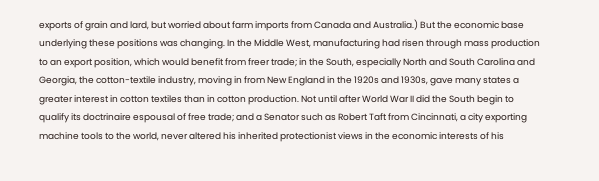exports of grain and lard, but worried about farm imports from Canada and Australia.) But the economic base underlying these positions was changing. In the Middle West, manufacturing had risen through mass production to an export position, which would benefit from freer trade; in the South, especially North and South Carolina and Georgia, the cotton-textile industry, moving in from New England in the 1920s and 1930s, gave many states a greater interest in cotton textiles than in cotton production. Not until after World War II did the South begin to qualify its doctrinaire espousal of free trade; and a Senator such as Robert Taft from Cincinnati, a city exporting machine tools to the world, never altered his inherited protectionist views in the economic interests of his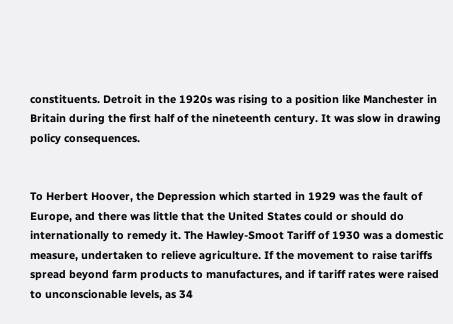constituents. Detroit in the 1920s was rising to a position like Manchester in Britain during the first half of the nineteenth century. It was slow in drawing policy consequences.


To Herbert Hoover, the Depression which started in 1929 was the fault of Europe, and there was little that the United States could or should do internationally to remedy it. The Hawley-Smoot Tariff of 1930 was a domestic measure, undertaken to relieve agriculture. If the movement to raise tariffs spread beyond farm products to manufactures, and if tariff rates were raised to unconscionable levels, as 34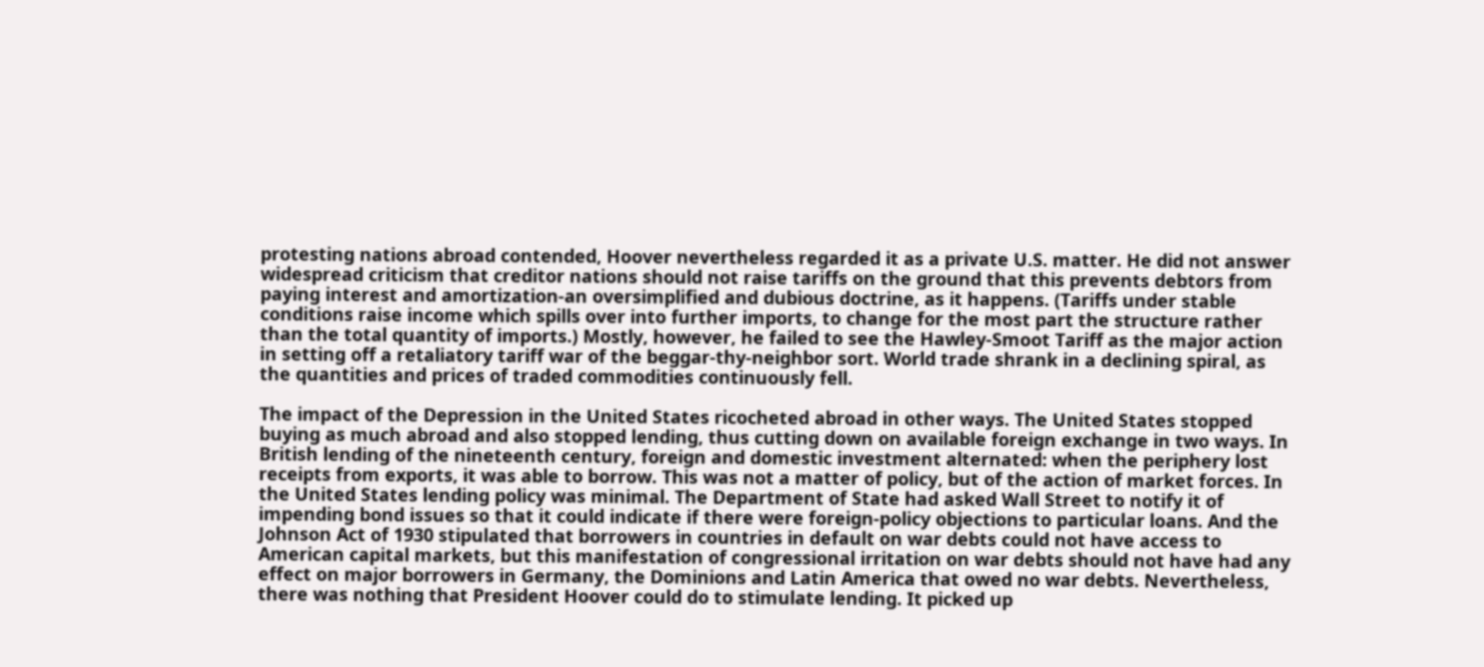protesting nations abroad contended, Hoover nevertheless regarded it as a private U.S. matter. He did not answer widespread criticism that creditor nations should not raise tariffs on the ground that this prevents debtors from paying interest and amortization-an oversimplified and dubious doctrine, as it happens. (Tariffs under stable conditions raise income which spills over into further imports, to change for the most part the structure rather than the total quantity of imports.) Mostly, however, he failed to see the Hawley-Smoot Tariff as the major action in setting off a retaliatory tariff war of the beggar-thy-neighbor sort. World trade shrank in a declining spiral, as the quantities and prices of traded commodities continuously fell.

The impact of the Depression in the United States ricocheted abroad in other ways. The United States stopped buying as much abroad and also stopped lending, thus cutting down on available foreign exchange in two ways. In British lending of the nineteenth century, foreign and domestic investment alternated: when the periphery lost receipts from exports, it was able to borrow. This was not a matter of policy, but of the action of market forces. In the United States lending policy was minimal. The Department of State had asked Wall Street to notify it of impending bond issues so that it could indicate if there were foreign-policy objections to particular loans. And the Johnson Act of 1930 stipulated that borrowers in countries in default on war debts could not have access to American capital markets, but this manifestation of congressional irritation on war debts should not have had any effect on major borrowers in Germany, the Dominions and Latin America that owed no war debts. Nevertheless, there was nothing that President Hoover could do to stimulate lending. It picked up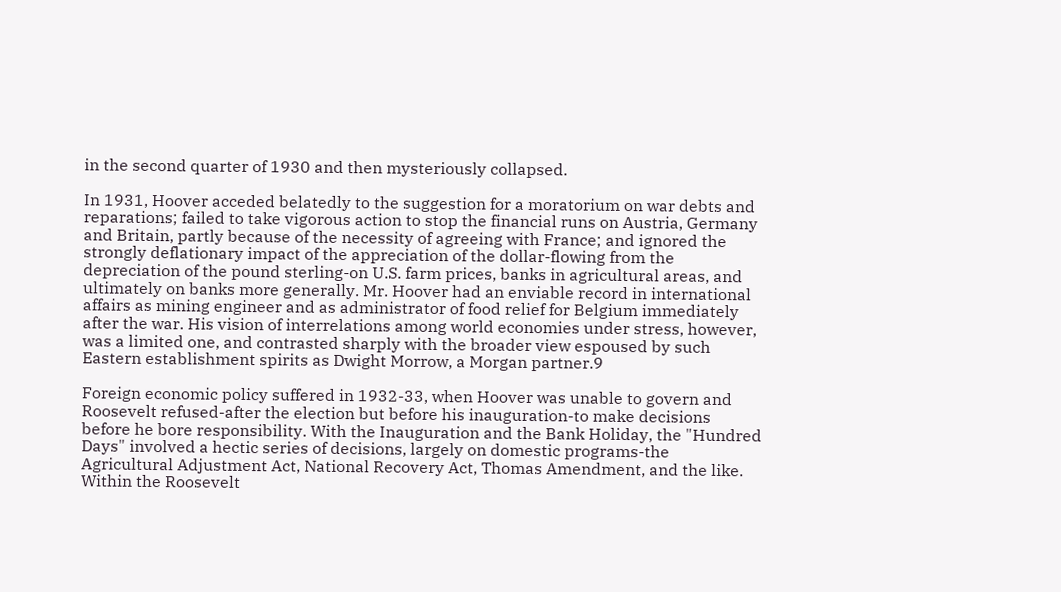in the second quarter of 1930 and then mysteriously collapsed.

In 1931, Hoover acceded belatedly to the suggestion for a moratorium on war debts and reparations; failed to take vigorous action to stop the financial runs on Austria, Germany and Britain, partly because of the necessity of agreeing with France; and ignored the strongly deflationary impact of the appreciation of the dollar-flowing from the depreciation of the pound sterling-on U.S. farm prices, banks in agricultural areas, and ultimately on banks more generally. Mr. Hoover had an enviable record in international affairs as mining engineer and as administrator of food relief for Belgium immediately after the war. His vision of interrelations among world economies under stress, however, was a limited one, and contrasted sharply with the broader view espoused by such Eastern establishment spirits as Dwight Morrow, a Morgan partner.9

Foreign economic policy suffered in 1932-33, when Hoover was unable to govern and Roosevelt refused-after the election but before his inauguration-to make decisions before he bore responsibility. With the Inauguration and the Bank Holiday, the "Hundred Days" involved a hectic series of decisions, largely on domestic programs-the Agricultural Adjustment Act, National Recovery Act, Thomas Amendment, and the like. Within the Roosevelt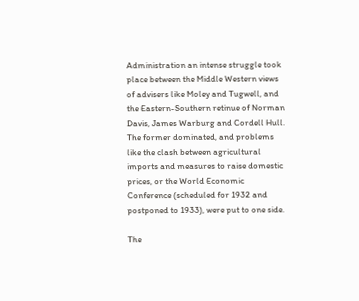Administration an intense struggle took place between the Middle Western views of advisers like Moley and Tugwell, and the Eastern-Southern retinue of Norman Davis, James Warburg and Cordell Hull. The former dominated, and problems like the clash between agricultural imports and measures to raise domestic prices, or the World Economic Conference (scheduled for 1932 and postponed to 1933), were put to one side.

The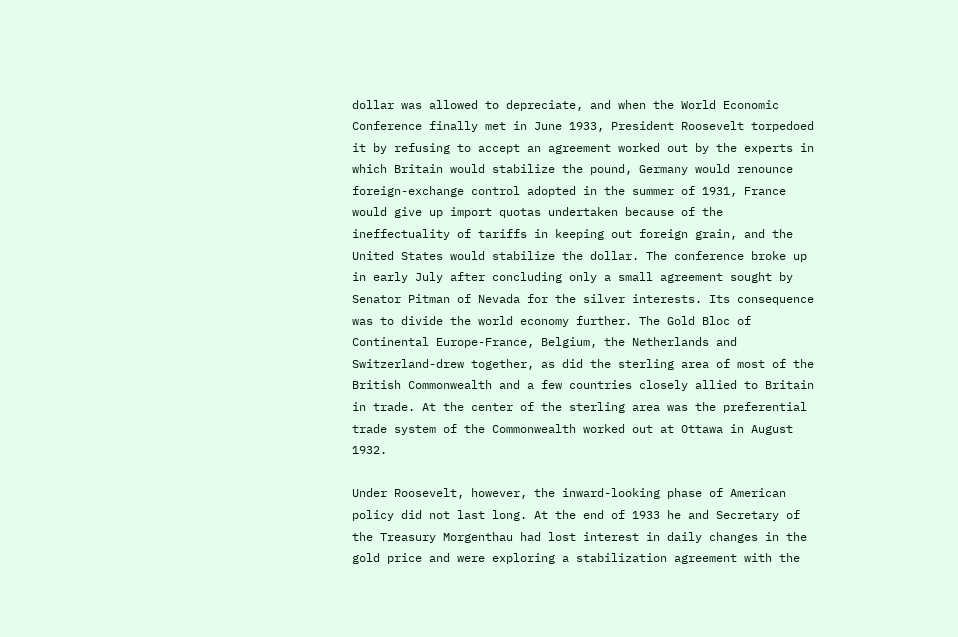dollar was allowed to depreciate, and when the World Economic Conference finally met in June 1933, President Roosevelt torpedoed it by refusing to accept an agreement worked out by the experts in which Britain would stabilize the pound, Germany would renounce foreign-exchange control adopted in the summer of 1931, France would give up import quotas undertaken because of the ineffectuality of tariffs in keeping out foreign grain, and the United States would stabilize the dollar. The conference broke up in early July after concluding only a small agreement sought by Senator Pitman of Nevada for the silver interests. Its consequence was to divide the world economy further. The Gold Bloc of Continental Europe-France, Belgium, the Netherlands and Switzerland-drew together, as did the sterling area of most of the British Commonwealth and a few countries closely allied to Britain in trade. At the center of the sterling area was the preferential trade system of the Commonwealth worked out at Ottawa in August 1932.

Under Roosevelt, however, the inward-looking phase of American policy did not last long. At the end of 1933 he and Secretary of the Treasury Morgenthau had lost interest in daily changes in the gold price and were exploring a stabilization agreement with the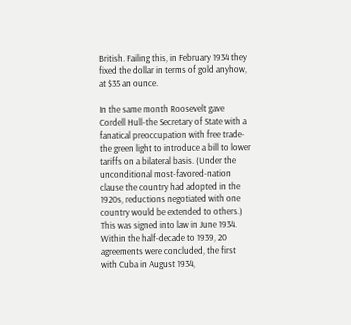British. Failing this, in February 1934 they fixed the dollar in terms of gold anyhow, at $35 an ounce.

In the same month Roosevelt gave Cordell Hull-the Secretary of State with a fanatical preoccupation with free trade-the green light to introduce a bill to lower tariffs on a bilateral basis. (Under the unconditional most-favored-nation clause the country had adopted in the 1920s, reductions negotiated with one country would be extended to others.) This was signed into law in June 1934. Within the half-decade to 1939, 20 agreements were concluded, the first with Cuba in August 1934,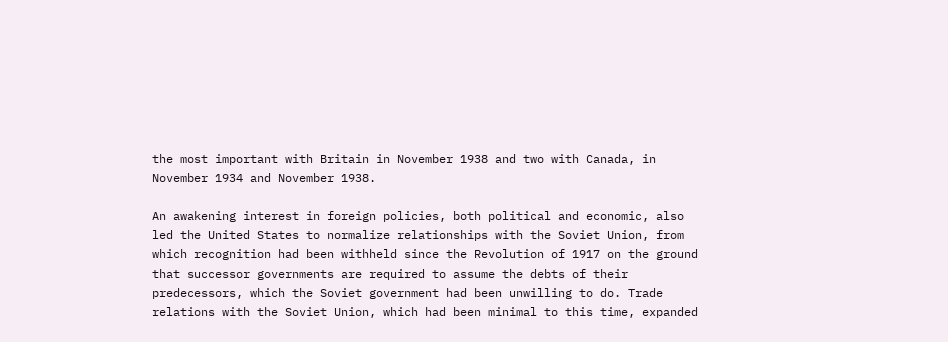the most important with Britain in November 1938 and two with Canada, in November 1934 and November 1938.

An awakening interest in foreign policies, both political and economic, also led the United States to normalize relationships with the Soviet Union, from which recognition had been withheld since the Revolution of 1917 on the ground that successor governments are required to assume the debts of their predecessors, which the Soviet government had been unwilling to do. Trade relations with the Soviet Union, which had been minimal to this time, expanded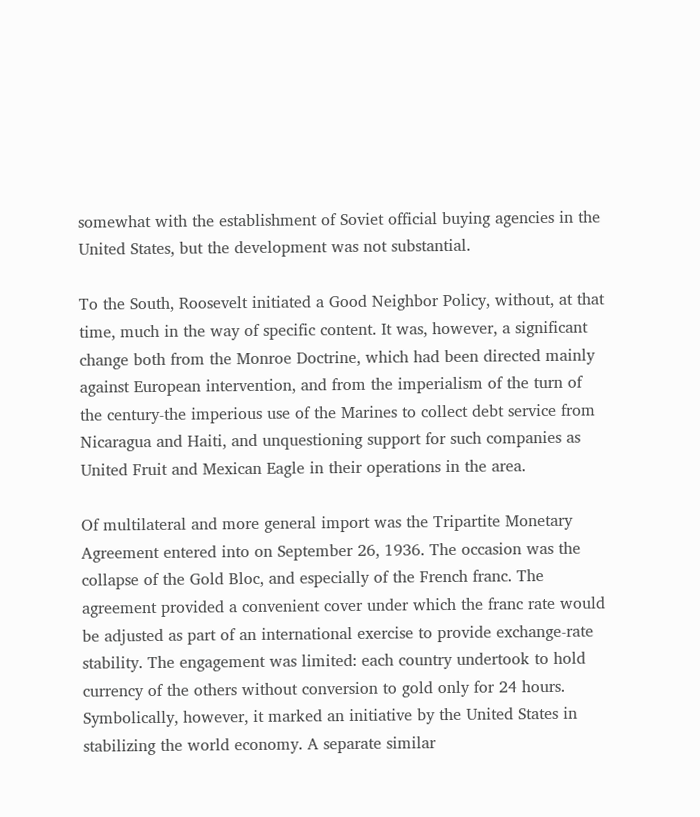somewhat with the establishment of Soviet official buying agencies in the United States, but the development was not substantial.

To the South, Roosevelt initiated a Good Neighbor Policy, without, at that time, much in the way of specific content. It was, however, a significant change both from the Monroe Doctrine, which had been directed mainly against European intervention, and from the imperialism of the turn of the century-the imperious use of the Marines to collect debt service from Nicaragua and Haiti, and unquestioning support for such companies as United Fruit and Mexican Eagle in their operations in the area.

Of multilateral and more general import was the Tripartite Monetary Agreement entered into on September 26, 1936. The occasion was the collapse of the Gold Bloc, and especially of the French franc. The agreement provided a convenient cover under which the franc rate would be adjusted as part of an international exercise to provide exchange-rate stability. The engagement was limited: each country undertook to hold currency of the others without conversion to gold only for 24 hours. Symbolically, however, it marked an initiative by the United States in stabilizing the world economy. A separate similar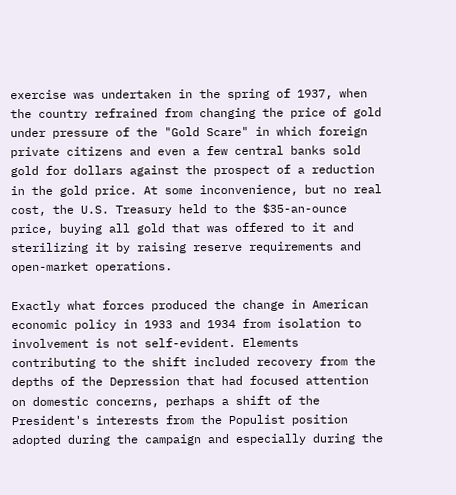exercise was undertaken in the spring of 1937, when the country refrained from changing the price of gold under pressure of the "Gold Scare" in which foreign private citizens and even a few central banks sold gold for dollars against the prospect of a reduction in the gold price. At some inconvenience, but no real cost, the U.S. Treasury held to the $35-an-ounce price, buying all gold that was offered to it and sterilizing it by raising reserve requirements and open-market operations.

Exactly what forces produced the change in American economic policy in 1933 and 1934 from isolation to involvement is not self-evident. Elements contributing to the shift included recovery from the depths of the Depression that had focused attention on domestic concerns, perhaps a shift of the President's interests from the Populist position adopted during the campaign and especially during the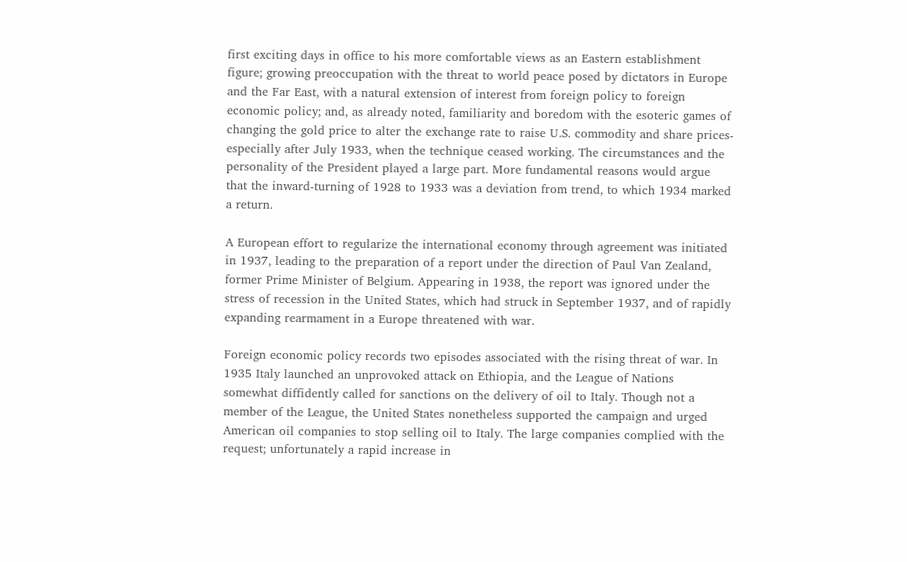first exciting days in office to his more comfortable views as an Eastern establishment figure; growing preoccupation with the threat to world peace posed by dictators in Europe and the Far East, with a natural extension of interest from foreign policy to foreign economic policy; and, as already noted, familiarity and boredom with the esoteric games of changing the gold price to alter the exchange rate to raise U.S. commodity and share prices-especially after July 1933, when the technique ceased working. The circumstances and the personality of the President played a large part. More fundamental reasons would argue that the inward-turning of 1928 to 1933 was a deviation from trend, to which 1934 marked a return.

A European effort to regularize the international economy through agreement was initiated in 1937, leading to the preparation of a report under the direction of Paul Van Zealand, former Prime Minister of Belgium. Appearing in 1938, the report was ignored under the stress of recession in the United States, which had struck in September 1937, and of rapidly expanding rearmament in a Europe threatened with war.

Foreign economic policy records two episodes associated with the rising threat of war. In 1935 Italy launched an unprovoked attack on Ethiopia, and the League of Nations somewhat diffidently called for sanctions on the delivery of oil to Italy. Though not a member of the League, the United States nonetheless supported the campaign and urged American oil companies to stop selling oil to Italy. The large companies complied with the request; unfortunately a rapid increase in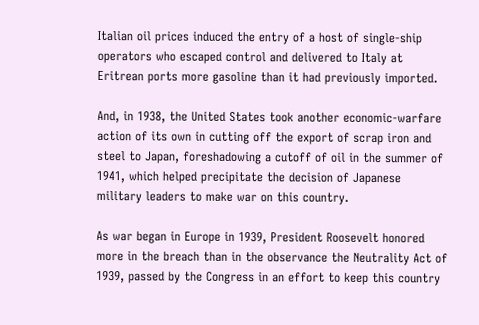Italian oil prices induced the entry of a host of single-ship operators who escaped control and delivered to Italy at Eritrean ports more gasoline than it had previously imported.

And, in 1938, the United States took another economic-warfare action of its own in cutting off the export of scrap iron and steel to Japan, foreshadowing a cutoff of oil in the summer of 1941, which helped precipitate the decision of Japanese military leaders to make war on this country.

As war began in Europe in 1939, President Roosevelt honored more in the breach than in the observance the Neutrality Act of 1939, passed by the Congress in an effort to keep this country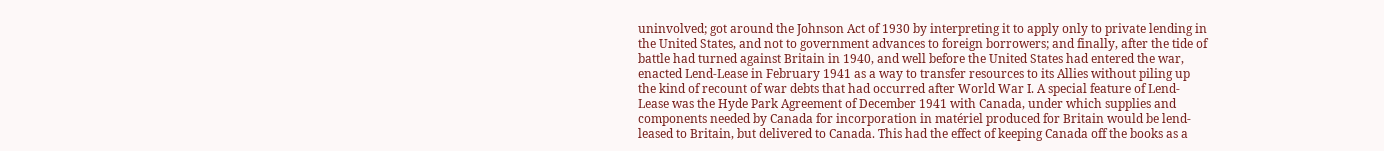uninvolved; got around the Johnson Act of 1930 by interpreting it to apply only to private lending in the United States, and not to government advances to foreign borrowers; and finally, after the tide of battle had turned against Britain in 1940, and well before the United States had entered the war, enacted Lend-Lease in February 1941 as a way to transfer resources to its Allies without piling up the kind of recount of war debts that had occurred after World War I. A special feature of Lend-Lease was the Hyde Park Agreement of December 1941 with Canada, under which supplies and components needed by Canada for incorporation in matériel produced for Britain would be lend-leased to Britain, but delivered to Canada. This had the effect of keeping Canada off the books as a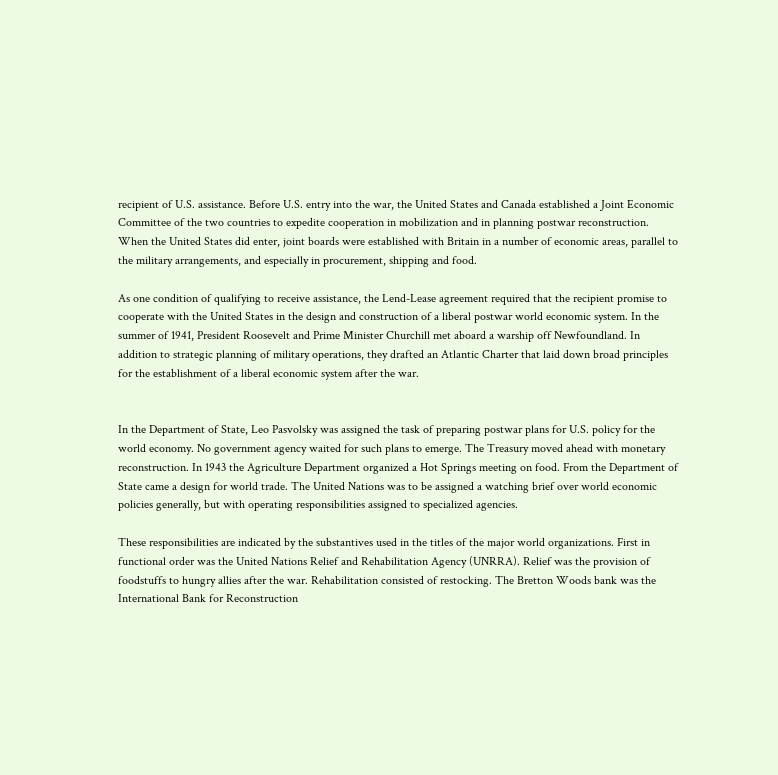recipient of U.S. assistance. Before U.S. entry into the war, the United States and Canada established a Joint Economic Committee of the two countries to expedite cooperation in mobilization and in planning postwar reconstruction. When the United States did enter, joint boards were established with Britain in a number of economic areas, parallel to the military arrangements, and especially in procurement, shipping and food.

As one condition of qualifying to receive assistance, the Lend-Lease agreement required that the recipient promise to cooperate with the United States in the design and construction of a liberal postwar world economic system. In the summer of 1941, President Roosevelt and Prime Minister Churchill met aboard a warship off Newfoundland. In addition to strategic planning of military operations, they drafted an Atlantic Charter that laid down broad principles for the establishment of a liberal economic system after the war.


In the Department of State, Leo Pasvolsky was assigned the task of preparing postwar plans for U.S. policy for the world economy. No government agency waited for such plans to emerge. The Treasury moved ahead with monetary reconstruction. In 1943 the Agriculture Department organized a Hot Springs meeting on food. From the Department of State came a design for world trade. The United Nations was to be assigned a watching brief over world economic policies generally, but with operating responsibilities assigned to specialized agencies.

These responsibilities are indicated by the substantives used in the titles of the major world organizations. First in functional order was the United Nations Relief and Rehabilitation Agency (UNRRA). Relief was the provision of foodstuffs to hungry allies after the war. Rehabilitation consisted of restocking. The Bretton Woods bank was the International Bank for Reconstruction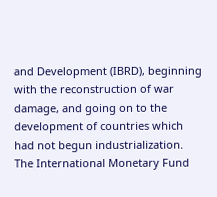and Development (IBRD), beginning with the reconstruction of war damage, and going on to the development of countries which had not begun industrialization. The International Monetary Fund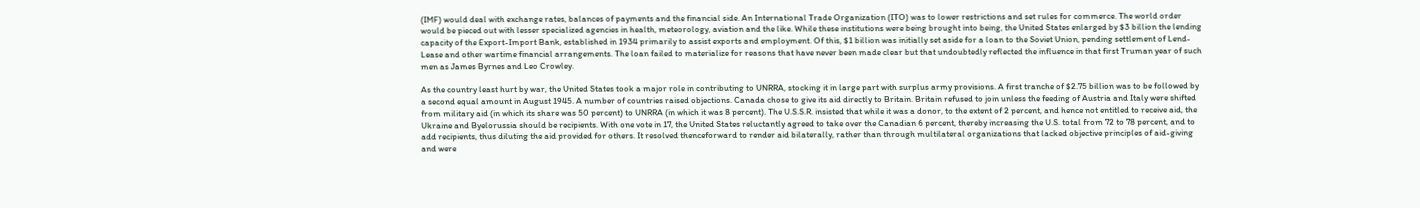(IMF) would deal with exchange rates, balances of payments and the financial side. An International Trade Organization (ITO) was to lower restrictions and set rules for commerce. The world order would be pieced out with lesser specialized agencies in health, meteorology, aviation and the like. While these institutions were being brought into being, the United States enlarged by $3 billion the lending capacity of the Export-Import Bank, established in 1934 primarily to assist exports and employment. Of this, $1 billion was initially set aside for a loan to the Soviet Union, pending settlement of Lend-Lease and other wartime financial arrangements. The loan failed to materialize for reasons that have never been made clear but that undoubtedly reflected the influence in that first Truman year of such men as James Byrnes and Leo Crowley.

As the country least hurt by war, the United States took a major role in contributing to UNRRA, stocking it in large part with surplus army provisions. A first tranche of $2.75 billion was to be followed by a second equal amount in August 1945. A number of countries raised objections. Canada chose to give its aid directly to Britain. Britain refused to join unless the feeding of Austria and Italy were shifted from military aid (in which its share was 50 percent) to UNRRA (in which it was 8 percent). The U.S.S.R. insisted that while it was a donor, to the extent of 2 percent, and hence not entitled to receive aid, the Ukraine and Byelorussia should be recipients. With one vote in 17, the United States reluctantly agreed to take over the Canadian 6 percent, thereby increasing the U.S. total from 72 to 78 percent, and to add recipients, thus diluting the aid provided for others. It resolved thenceforward to render aid bilaterally, rather than through multilateral organizations that lacked objective principles of aid-giving and were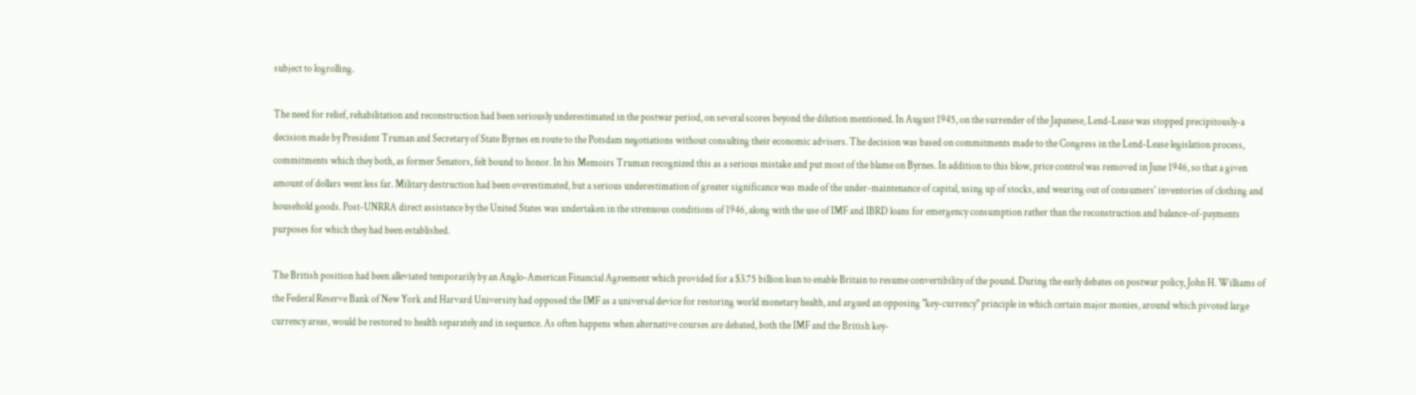subject to logrolling.

The need for relief, rehabilitation and reconstruction had been seriously underestimated in the postwar period, on several scores beyond the dilution mentioned. In August 1945, on the surrender of the Japanese, Lend-Lease was stopped precipitously-a decision made by President Truman and Secretary of State Byrnes en route to the Potsdam negotiations without consulting their economic advisers. The decision was based on commitments made to the Congress in the Lend-Lease legislation process, commitments which they both, as former Senators, felt bound to honor. In his Memoirs Truman recognized this as a serious mistake and put most of the blame on Byrnes. In addition to this blow, price control was removed in June 1946, so that a given amount of dollars went less far. Military destruction had been overestimated, but a serious underestimation of greater significance was made of the under-maintenance of capital, using up of stocks, and wearing out of consumers' inventories of clothing and household goods. Post-UNRRA direct assistance by the United States was undertaken in the strenuous conditions of 1946, along with the use of IMF and IBRD loans for emergency consumption rather than the reconstruction and balance-of-payments purposes for which they had been established.

The British position had been alleviated temporarily by an Anglo-American Financial Agreement which provided for a $3.75 billion loan to enable Britain to resume convertibility of the pound. During the early debates on postwar policy, John H. Williams of the Federal Reserve Bank of New York and Harvard University had opposed the IMF as a universal device for restoring world monetary health, and argued an opposing "key-currency" principle in which certain major monies, around which pivoted large currency areas, would be restored to health separately and in sequence. As often happens when alternative courses are debated, both the IMF and the British key-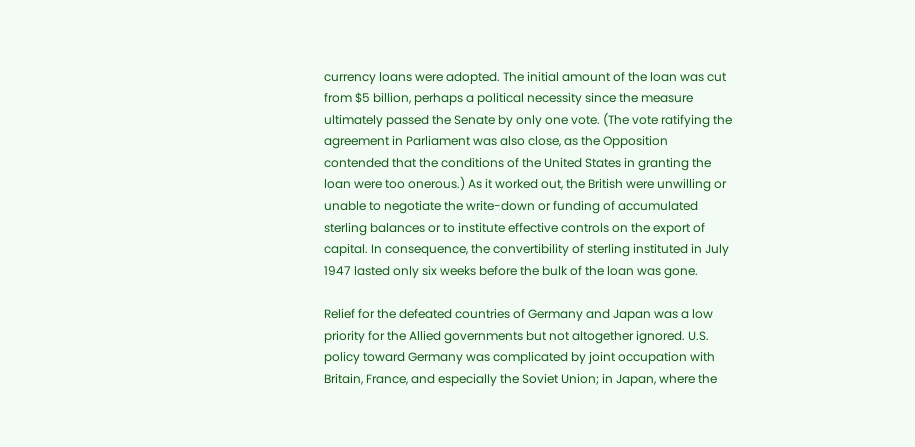currency loans were adopted. The initial amount of the loan was cut from $5 billion, perhaps a political necessity since the measure ultimately passed the Senate by only one vote. (The vote ratifying the agreement in Parliament was also close, as the Opposition contended that the conditions of the United States in granting the loan were too onerous.) As it worked out, the British were unwilling or unable to negotiate the write-down or funding of accumulated sterling balances or to institute effective controls on the export of capital. In consequence, the convertibility of sterling instituted in July 1947 lasted only six weeks before the bulk of the loan was gone.

Relief for the defeated countries of Germany and Japan was a low priority for the Allied governments but not altogether ignored. U.S. policy toward Germany was complicated by joint occupation with Britain, France, and especially the Soviet Union; in Japan, where the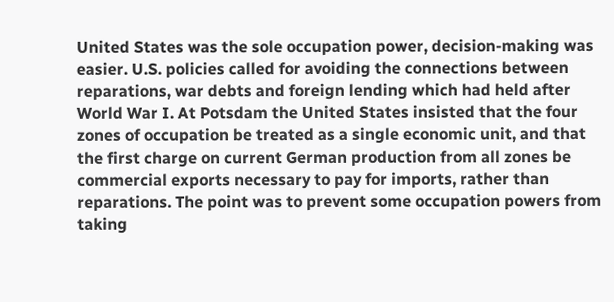United States was the sole occupation power, decision-making was easier. U.S. policies called for avoiding the connections between reparations, war debts and foreign lending which had held after World War I. At Potsdam the United States insisted that the four zones of occupation be treated as a single economic unit, and that the first charge on current German production from all zones be commercial exports necessary to pay for imports, rather than reparations. The point was to prevent some occupation powers from taking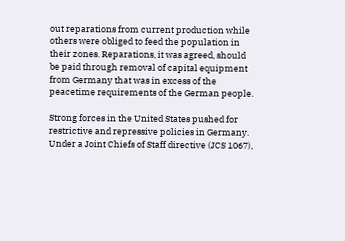out reparations from current production while others were obliged to feed the population in their zones. Reparations, it was agreed, should be paid through removal of capital equipment from Germany that was in excess of the peacetime requirements of the German people.

Strong forces in the United States pushed for restrictive and repressive policies in Germany. Under a Joint Chiefs of Staff directive (JCS 1067),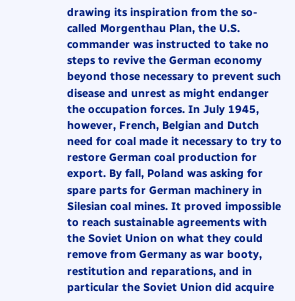drawing its inspiration from the so-called Morgenthau Plan, the U.S. commander was instructed to take no steps to revive the German economy beyond those necessary to prevent such disease and unrest as might endanger the occupation forces. In July 1945, however, French, Belgian and Dutch need for coal made it necessary to try to restore German coal production for export. By fall, Poland was asking for spare parts for German machinery in Silesian coal mines. It proved impossible to reach sustainable agreements with the Soviet Union on what they could remove from Germany as war booty, restitution and reparations, and in particular the Soviet Union did acquire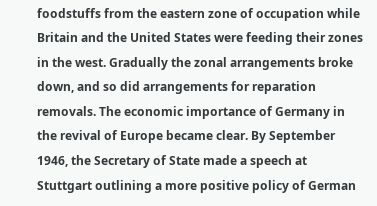foodstuffs from the eastern zone of occupation while Britain and the United States were feeding their zones in the west. Gradually the zonal arrangements broke down, and so did arrangements for reparation removals. The economic importance of Germany in the revival of Europe became clear. By September 1946, the Secretary of State made a speech at Stuttgart outlining a more positive policy of German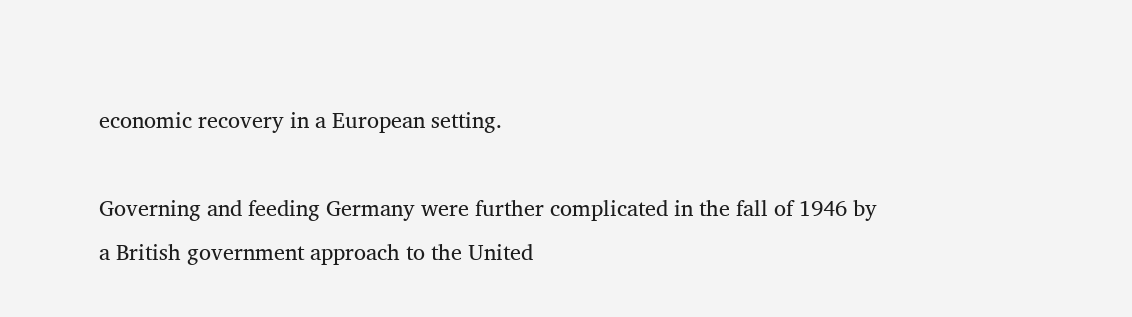economic recovery in a European setting.

Governing and feeding Germany were further complicated in the fall of 1946 by a British government approach to the United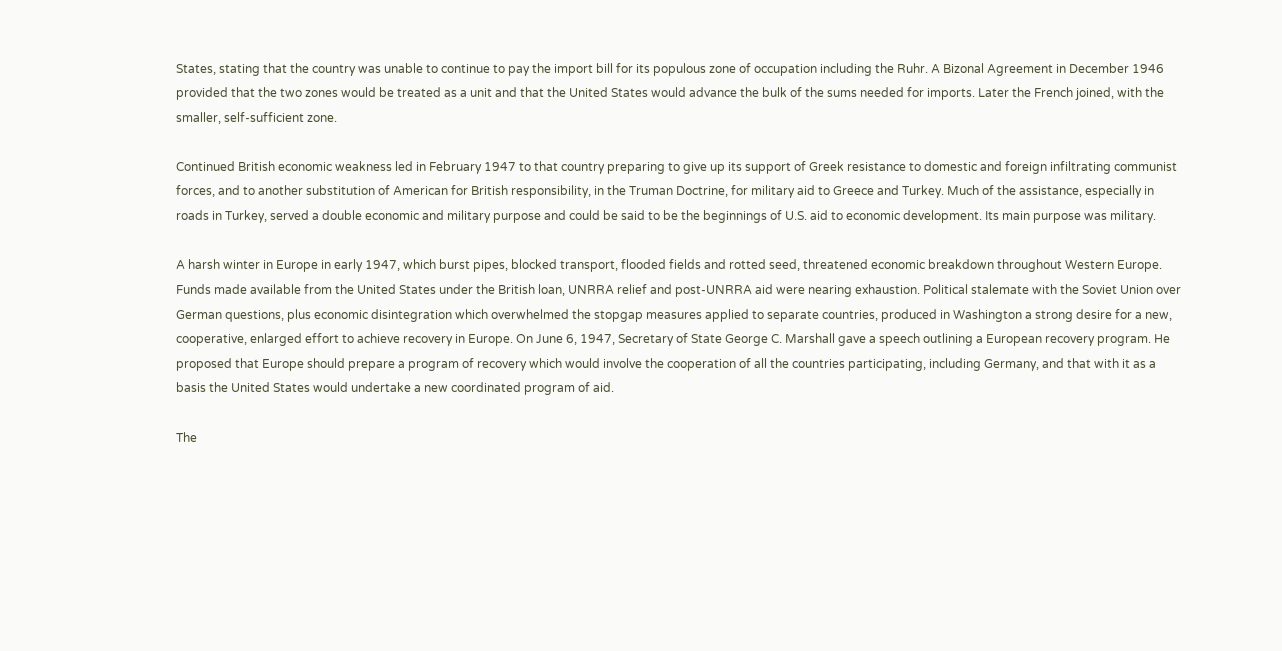States, stating that the country was unable to continue to pay the import bill for its populous zone of occupation including the Ruhr. A Bizonal Agreement in December 1946 provided that the two zones would be treated as a unit and that the United States would advance the bulk of the sums needed for imports. Later the French joined, with the smaller, self-sufficient zone.

Continued British economic weakness led in February 1947 to that country preparing to give up its support of Greek resistance to domestic and foreign infiltrating communist forces, and to another substitution of American for British responsibility, in the Truman Doctrine, for military aid to Greece and Turkey. Much of the assistance, especially in roads in Turkey, served a double economic and military purpose and could be said to be the beginnings of U.S. aid to economic development. Its main purpose was military.

A harsh winter in Europe in early 1947, which burst pipes, blocked transport, flooded fields and rotted seed, threatened economic breakdown throughout Western Europe. Funds made available from the United States under the British loan, UNRRA relief and post-UNRRA aid were nearing exhaustion. Political stalemate with the Soviet Union over German questions, plus economic disintegration which overwhelmed the stopgap measures applied to separate countries, produced in Washington a strong desire for a new, cooperative, enlarged effort to achieve recovery in Europe. On June 6, 1947, Secretary of State George C. Marshall gave a speech outlining a European recovery program. He proposed that Europe should prepare a program of recovery which would involve the cooperation of all the countries participating, including Germany, and that with it as a basis the United States would undertake a new coordinated program of aid.

The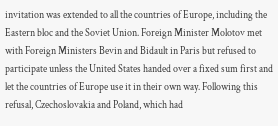invitation was extended to all the countries of Europe, including the Eastern bloc and the Soviet Union. Foreign Minister Molotov met with Foreign Ministers Bevin and Bidault in Paris but refused to participate unless the United States handed over a fixed sum first and let the countries of Europe use it in their own way. Following this refusal, Czechoslovakia and Poland, which had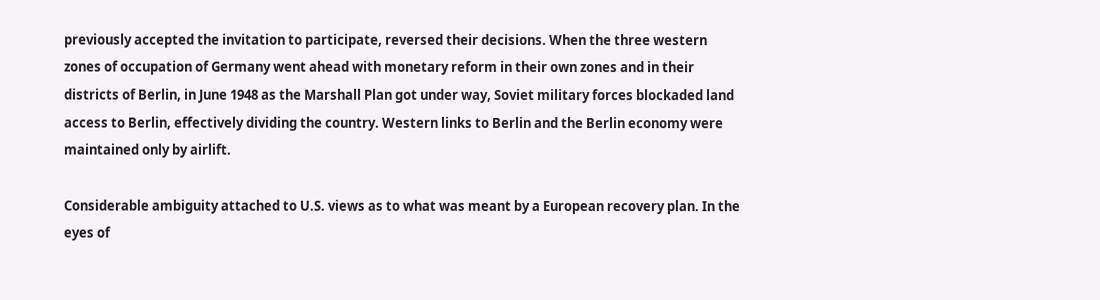previously accepted the invitation to participate, reversed their decisions. When the three western zones of occupation of Germany went ahead with monetary reform in their own zones and in their districts of Berlin, in June 1948 as the Marshall Plan got under way, Soviet military forces blockaded land access to Berlin, effectively dividing the country. Western links to Berlin and the Berlin economy were maintained only by airlift.

Considerable ambiguity attached to U.S. views as to what was meant by a European recovery plan. In the eyes of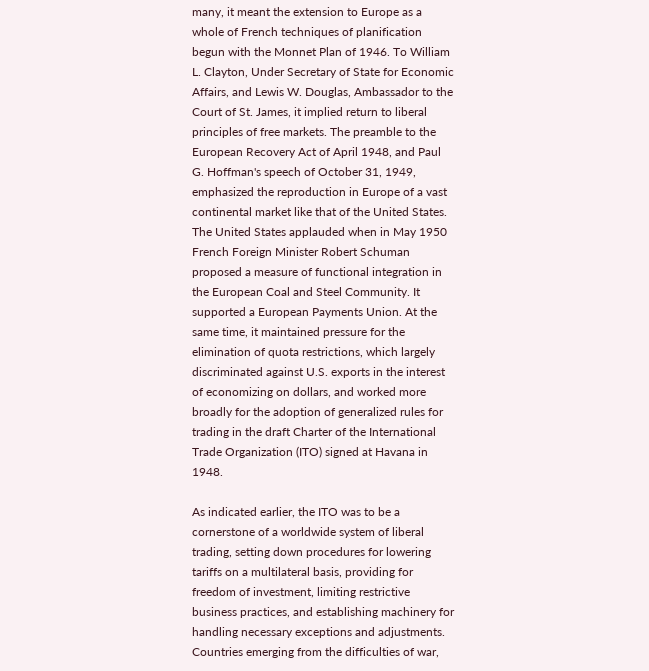many, it meant the extension to Europe as a whole of French techniques of planification begun with the Monnet Plan of 1946. To William L. Clayton, Under Secretary of State for Economic Affairs, and Lewis W. Douglas, Ambassador to the Court of St. James, it implied return to liberal principles of free markets. The preamble to the European Recovery Act of April 1948, and Paul G. Hoffman's speech of October 31, 1949, emphasized the reproduction in Europe of a vast continental market like that of the United States. The United States applauded when in May 1950 French Foreign Minister Robert Schuman proposed a measure of functional integration in the European Coal and Steel Community. It supported a European Payments Union. At the same time, it maintained pressure for the elimination of quota restrictions, which largely discriminated against U.S. exports in the interest of economizing on dollars, and worked more broadly for the adoption of generalized rules for trading in the draft Charter of the International Trade Organization (ITO) signed at Havana in 1948.

As indicated earlier, the ITO was to be a cornerstone of a worldwide system of liberal trading, setting down procedures for lowering tariffs on a multilateral basis, providing for freedom of investment, limiting restrictive business practices, and establishing machinery for handling necessary exceptions and adjustments. Countries emerging from the difficulties of war,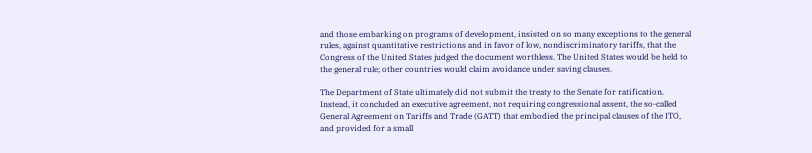and those embarking on programs of development, insisted on so many exceptions to the general rules, against quantitative restrictions and in favor of low, nondiscriminatory tariffs, that the Congress of the United States judged the document worthless. The United States would be held to the general rule; other countries would claim avoidance under saving clauses.

The Department of State ultimately did not submit the treaty to the Senate for ratification. Instead, it concluded an executive agreement, not requiring congressional assent, the so-called General Agreement on Tariffs and Trade (GATT) that embodied the principal clauses of the ITO, and provided for a small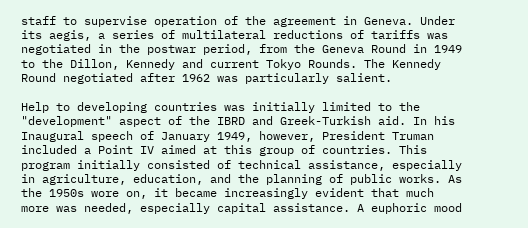staff to supervise operation of the agreement in Geneva. Under its aegis, a series of multilateral reductions of tariffs was negotiated in the postwar period, from the Geneva Round in 1949 to the Dillon, Kennedy and current Tokyo Rounds. The Kennedy Round negotiated after 1962 was particularly salient.

Help to developing countries was initially limited to the "development" aspect of the IBRD and Greek-Turkish aid. In his Inaugural speech of January 1949, however, President Truman included a Point IV aimed at this group of countries. This program initially consisted of technical assistance, especially in agriculture, education, and the planning of public works. As the 1950s wore on, it became increasingly evident that much more was needed, especially capital assistance. A euphoric mood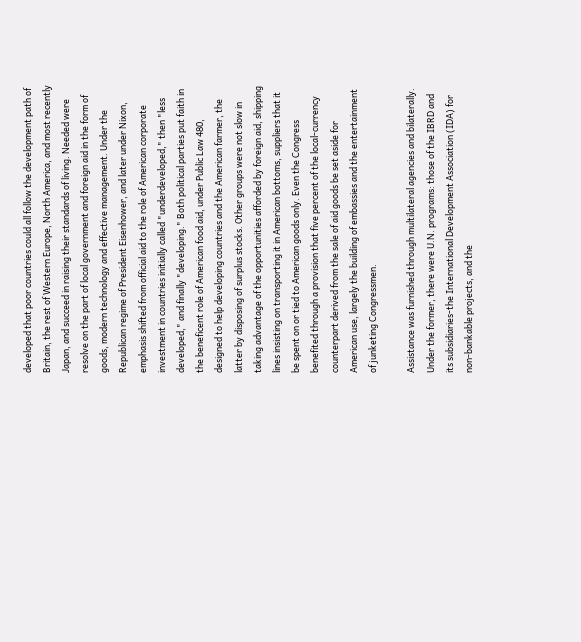developed that poor countries could all follow the development path of Britain, the rest of Western Europe, North America, and most recently Japan, and succeed in raising their standards of living. Needed were resolve on the part of local government and foreign aid in the form of goods, modern technology and effective management. Under the Republican regime of President Eisenhower, and later under Nixon, emphasis shifted from official aid to the role of American corporate investment in countries initially called "underdeveloped," then "less developed," and finally "developing." Both political parties put faith in the beneficent role of American food aid, under Public Law 480, designed to help developing countries and the American farmer, the latter by disposing of surplus stocks. Other groups were not slow in taking advantage of the opportunities afforded by foreign aid, shipping lines insisting on transporting it in American bottoms, suppliers that it be spent on or tied to American goods only. Even the Congress benefited through a provision that five percent of the local-currency counterpart derived from the sale of aid goods be set aside for American use, largely the building of embassies and the entertainment of junketing Congressmen.

Assistance was furnished through multilateral agencies and bilaterally. Under the former, there were U.N. programs: those of the IBRD and its subsidiaries-the International Development Association (IDA) for non-bankable projects, and the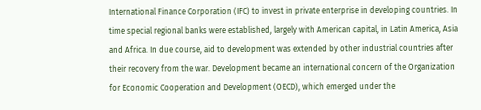International Finance Corporation (IFC) to invest in private enterprise in developing countries. In time special regional banks were established, largely with American capital, in Latin America, Asia and Africa. In due course, aid to development was extended by other industrial countries after their recovery from the war. Development became an international concern of the Organization for Economic Cooperation and Development (OECD), which emerged under the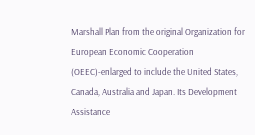Marshall Plan from the original Organization for European Economic Cooperation (OEEC)-enlarged to include the United States, Canada, Australia and Japan. Its Development Assistance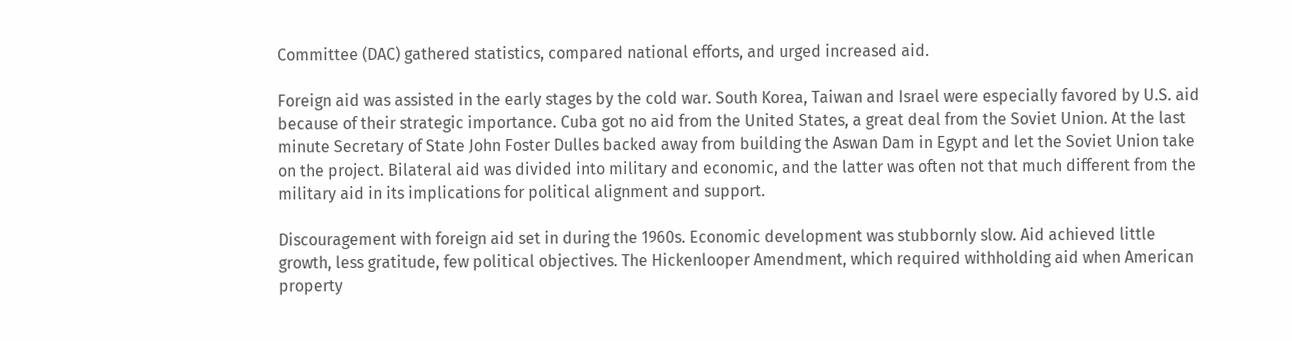Committee (DAC) gathered statistics, compared national efforts, and urged increased aid.

Foreign aid was assisted in the early stages by the cold war. South Korea, Taiwan and Israel were especially favored by U.S. aid because of their strategic importance. Cuba got no aid from the United States, a great deal from the Soviet Union. At the last minute Secretary of State John Foster Dulles backed away from building the Aswan Dam in Egypt and let the Soviet Union take on the project. Bilateral aid was divided into military and economic, and the latter was often not that much different from the military aid in its implications for political alignment and support.

Discouragement with foreign aid set in during the 1960s. Economic development was stubbornly slow. Aid achieved little growth, less gratitude, few political objectives. The Hickenlooper Amendment, which required withholding aid when American property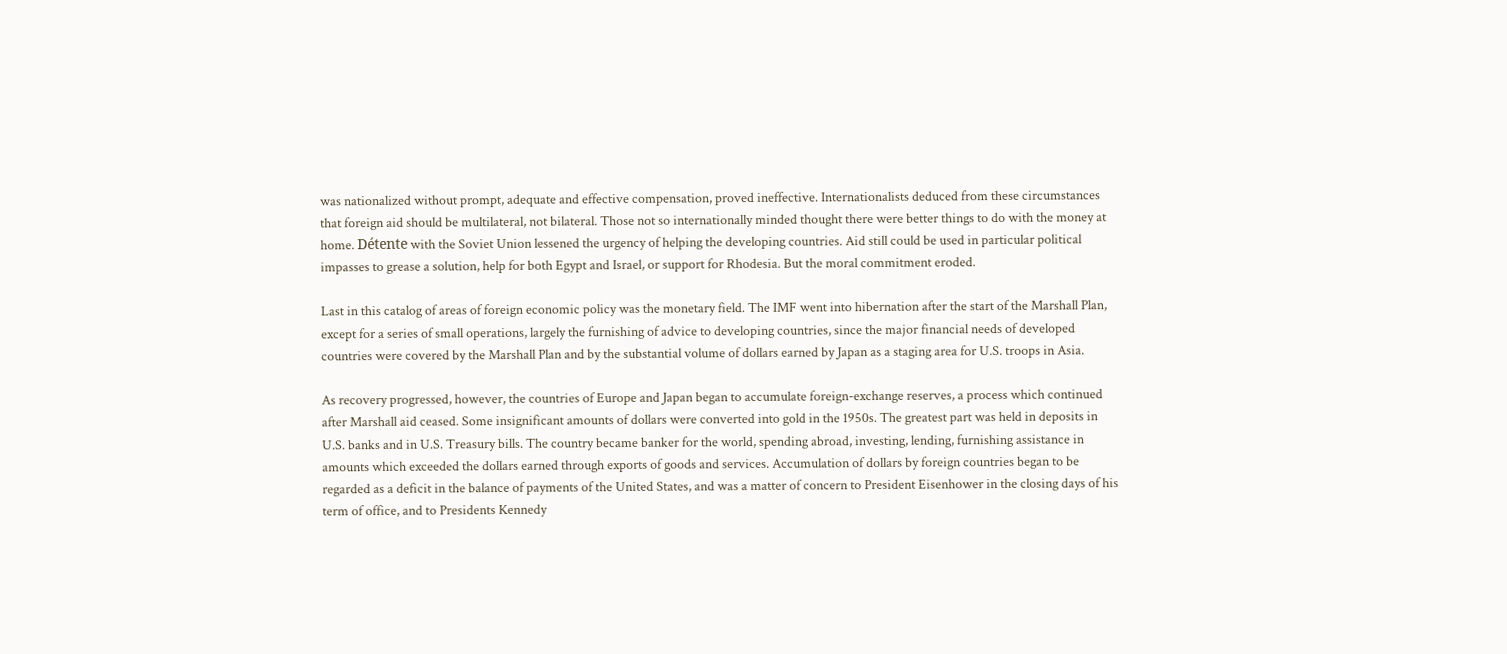was nationalized without prompt, adequate and effective compensation, proved ineffective. Internationalists deduced from these circumstances that foreign aid should be multilateral, not bilateral. Those not so internationally minded thought there were better things to do with the money at home. Détente with the Soviet Union lessened the urgency of helping the developing countries. Aid still could be used in particular political impasses to grease a solution, help for both Egypt and Israel, or support for Rhodesia. But the moral commitment eroded.

Last in this catalog of areas of foreign economic policy was the monetary field. The IMF went into hibernation after the start of the Marshall Plan, except for a series of small operations, largely the furnishing of advice to developing countries, since the major financial needs of developed countries were covered by the Marshall Plan and by the substantial volume of dollars earned by Japan as a staging area for U.S. troops in Asia.

As recovery progressed, however, the countries of Europe and Japan began to accumulate foreign-exchange reserves, a process which continued after Marshall aid ceased. Some insignificant amounts of dollars were converted into gold in the 1950s. The greatest part was held in deposits in U.S. banks and in U.S. Treasury bills. The country became banker for the world, spending abroad, investing, lending, furnishing assistance in amounts which exceeded the dollars earned through exports of goods and services. Accumulation of dollars by foreign countries began to be regarded as a deficit in the balance of payments of the United States, and was a matter of concern to President Eisenhower in the closing days of his term of office, and to Presidents Kennedy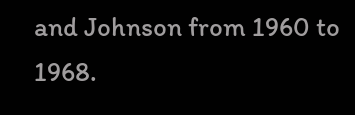and Johnson from 1960 to 1968.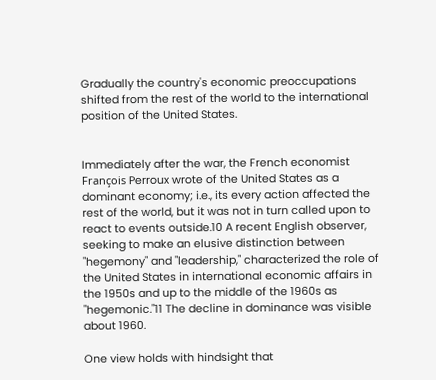Gradually the country's economic preoccupations shifted from the rest of the world to the international position of the United States.


Immediately after the war, the French economist François Perroux wrote of the United States as a dominant economy; i.e., its every action affected the rest of the world, but it was not in turn called upon to react to events outside.10 A recent English observer, seeking to make an elusive distinction between "hegemony" and "leadership," characterized the role of the United States in international economic affairs in the 1950s and up to the middle of the 1960s as "hegemonic."11 The decline in dominance was visible about 1960.

One view holds with hindsight that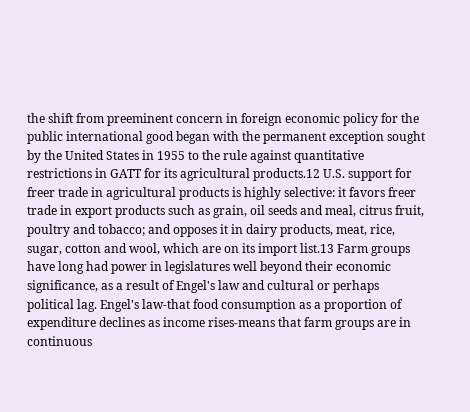the shift from preeminent concern in foreign economic policy for the public international good began with the permanent exception sought by the United States in 1955 to the rule against quantitative restrictions in GATT for its agricultural products.12 U.S. support for freer trade in agricultural products is highly selective: it favors freer trade in export products such as grain, oil seeds and meal, citrus fruit, poultry and tobacco; and opposes it in dairy products, meat, rice, sugar, cotton and wool, which are on its import list.13 Farm groups have long had power in legislatures well beyond their economic significance, as a result of Engel's law and cultural or perhaps political lag. Engel's law-that food consumption as a proportion of expenditure declines as income rises-means that farm groups are in continuous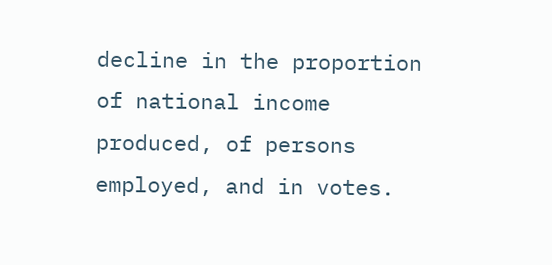decline in the proportion of national income produced, of persons employed, and in votes.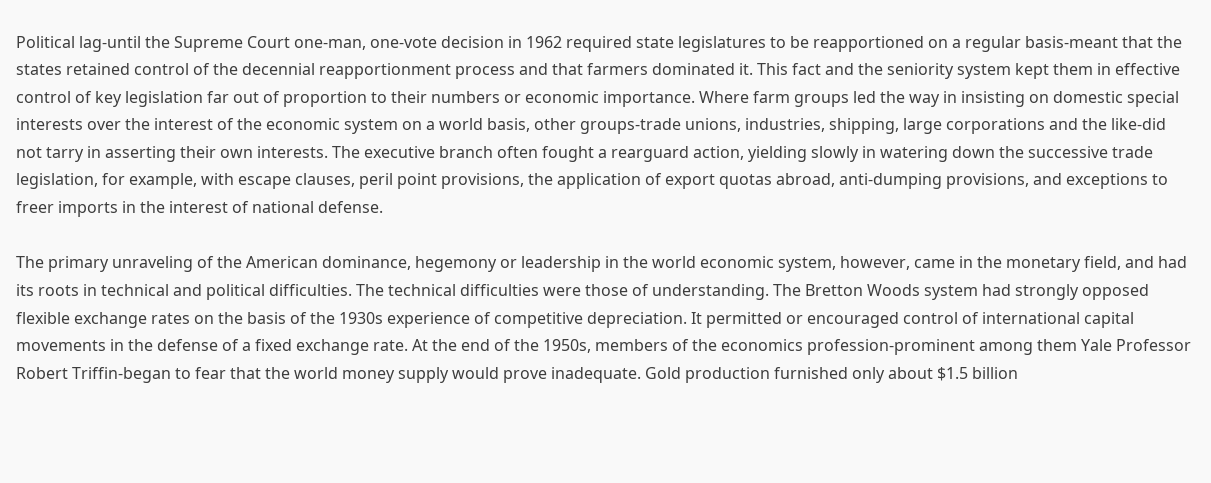Political lag-until the Supreme Court one-man, one-vote decision in 1962 required state legislatures to be reapportioned on a regular basis-meant that the states retained control of the decennial reapportionment process and that farmers dominated it. This fact and the seniority system kept them in effective control of key legislation far out of proportion to their numbers or economic importance. Where farm groups led the way in insisting on domestic special interests over the interest of the economic system on a world basis, other groups-trade unions, industries, shipping, large corporations and the like-did not tarry in asserting their own interests. The executive branch often fought a rearguard action, yielding slowly in watering down the successive trade legislation, for example, with escape clauses, peril point provisions, the application of export quotas abroad, anti-dumping provisions, and exceptions to freer imports in the interest of national defense.

The primary unraveling of the American dominance, hegemony or leadership in the world economic system, however, came in the monetary field, and had its roots in technical and political difficulties. The technical difficulties were those of understanding. The Bretton Woods system had strongly opposed flexible exchange rates on the basis of the 1930s experience of competitive depreciation. It permitted or encouraged control of international capital movements in the defense of a fixed exchange rate. At the end of the 1950s, members of the economics profession-prominent among them Yale Professor Robert Triffin-began to fear that the world money supply would prove inadequate. Gold production furnished only about $1.5 billion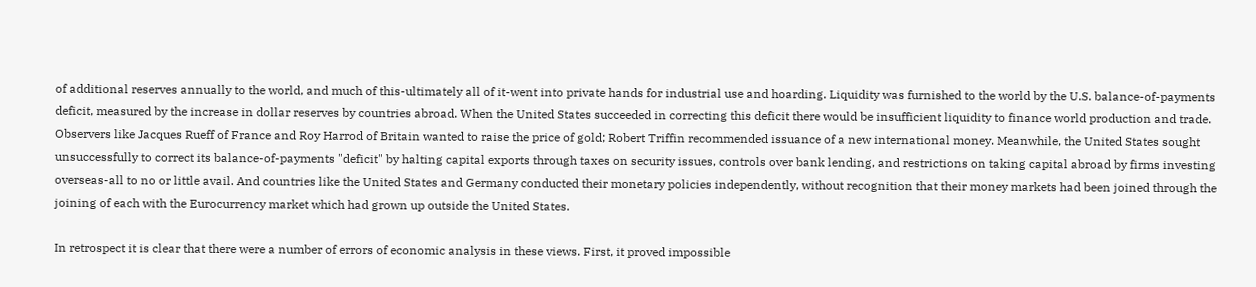of additional reserves annually to the world, and much of this-ultimately all of it-went into private hands for industrial use and hoarding. Liquidity was furnished to the world by the U.S. balance-of-payments deficit, measured by the increase in dollar reserves by countries abroad. When the United States succeeded in correcting this deficit there would be insufficient liquidity to finance world production and trade. Observers like Jacques Rueff of France and Roy Harrod of Britain wanted to raise the price of gold; Robert Triffin recommended issuance of a new international money. Meanwhile, the United States sought unsuccessfully to correct its balance-of-payments "deficit" by halting capital exports through taxes on security issues, controls over bank lending, and restrictions on taking capital abroad by firms investing overseas-all to no or little avail. And countries like the United States and Germany conducted their monetary policies independently, without recognition that their money markets had been joined through the joining of each with the Eurocurrency market which had grown up outside the United States.

In retrospect it is clear that there were a number of errors of economic analysis in these views. First, it proved impossible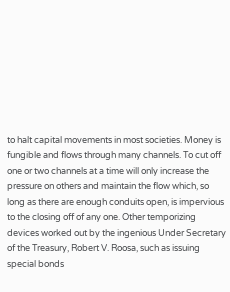to halt capital movements in most societies. Money is fungible and flows through many channels. To cut off one or two channels at a time will only increase the pressure on others and maintain the flow which, so long as there are enough conduits open, is impervious to the closing off of any one. Other temporizing devices worked out by the ingenious Under Secretary of the Treasury, Robert V. Roosa, such as issuing special bonds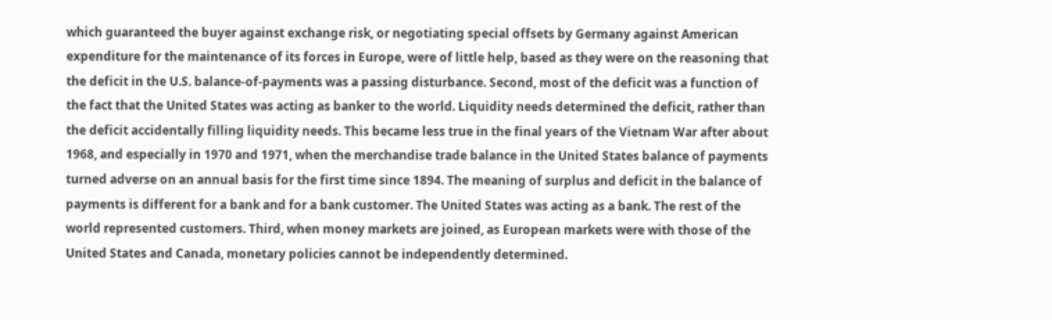which guaranteed the buyer against exchange risk, or negotiating special offsets by Germany against American expenditure for the maintenance of its forces in Europe, were of little help, based as they were on the reasoning that the deficit in the U.S. balance-of-payments was a passing disturbance. Second, most of the deficit was a function of the fact that the United States was acting as banker to the world. Liquidity needs determined the deficit, rather than the deficit accidentally filling liquidity needs. This became less true in the final years of the Vietnam War after about 1968, and especially in 1970 and 1971, when the merchandise trade balance in the United States balance of payments turned adverse on an annual basis for the first time since 1894. The meaning of surplus and deficit in the balance of payments is different for a bank and for a bank customer. The United States was acting as a bank. The rest of the world represented customers. Third, when money markets are joined, as European markets were with those of the United States and Canada, monetary policies cannot be independently determined.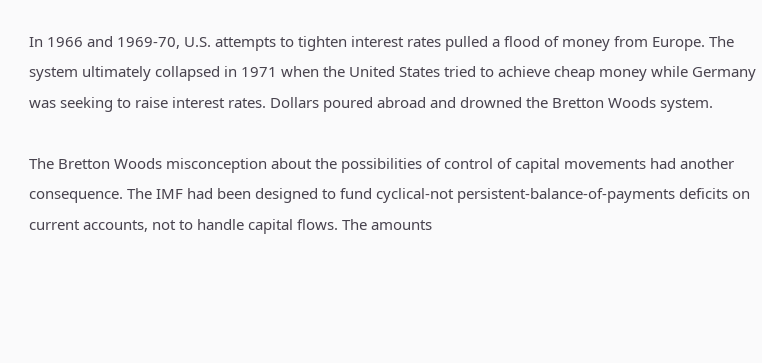In 1966 and 1969-70, U.S. attempts to tighten interest rates pulled a flood of money from Europe. The system ultimately collapsed in 1971 when the United States tried to achieve cheap money while Germany was seeking to raise interest rates. Dollars poured abroad and drowned the Bretton Woods system.

The Bretton Woods misconception about the possibilities of control of capital movements had another consequence. The IMF had been designed to fund cyclical-not persistent-balance-of-payments deficits on current accounts, not to handle capital flows. The amounts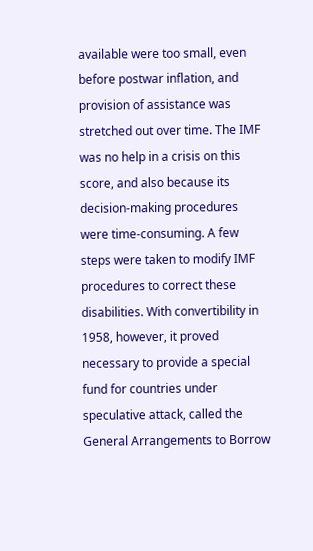available were too small, even before postwar inflation, and provision of assistance was stretched out over time. The IMF was no help in a crisis on this score, and also because its decision-making procedures were time-consuming. A few steps were taken to modify IMF procedures to correct these disabilities. With convertibility in 1958, however, it proved necessary to provide a special fund for countries under speculative attack, called the General Arrangements to Borrow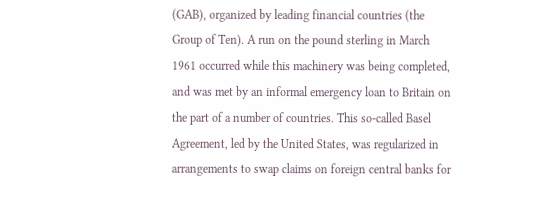(GAB), organized by leading financial countries (the Group of Ten). A run on the pound sterling in March 1961 occurred while this machinery was being completed, and was met by an informal emergency loan to Britain on the part of a number of countries. This so-called Basel Agreement, led by the United States, was regularized in arrangements to swap claims on foreign central banks for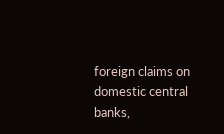foreign claims on domestic central banks,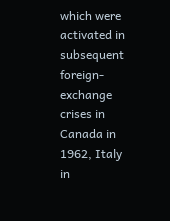which were activated in subsequent foreign-exchange crises in Canada in 1962, Italy in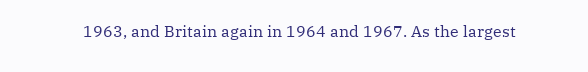1963, and Britain again in 1964 and 1967. As the largest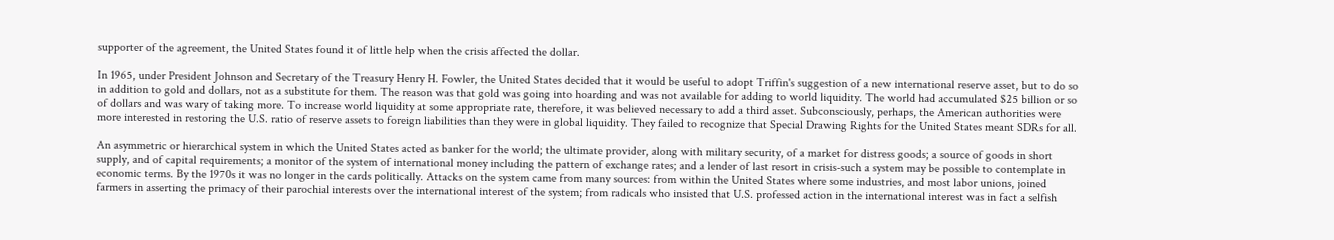supporter of the agreement, the United States found it of little help when the crisis affected the dollar.

In 1965, under President Johnson and Secretary of the Treasury Henry H. Fowler, the United States decided that it would be useful to adopt Triffin's suggestion of a new international reserve asset, but to do so in addition to gold and dollars, not as a substitute for them. The reason was that gold was going into hoarding and was not available for adding to world liquidity. The world had accumulated $25 billion or so of dollars and was wary of taking more. To increase world liquidity at some appropriate rate, therefore, it was believed necessary to add a third asset. Subconsciously, perhaps, the American authorities were more interested in restoring the U.S. ratio of reserve assets to foreign liabilities than they were in global liquidity. They failed to recognize that Special Drawing Rights for the United States meant SDRs for all.

An asymmetric or hierarchical system in which the United States acted as banker for the world; the ultimate provider, along with military security, of a market for distress goods; a source of goods in short supply, and of capital requirements; a monitor of the system of international money including the pattern of exchange rates; and a lender of last resort in crisis-such a system may be possible to contemplate in economic terms. By the 1970s it was no longer in the cards politically. Attacks on the system came from many sources: from within the United States where some industries, and most labor unions, joined farmers in asserting the primacy of their parochial interests over the international interest of the system; from radicals who insisted that U.S. professed action in the international interest was in fact a selfish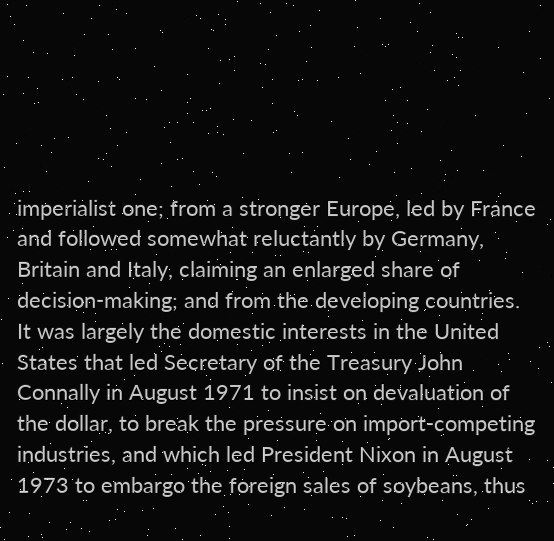imperialist one; from a stronger Europe, led by France and followed somewhat reluctantly by Germany, Britain and Italy, claiming an enlarged share of decision-making; and from the developing countries. It was largely the domestic interests in the United States that led Secretary of the Treasury John Connally in August 1971 to insist on devaluation of the dollar, to break the pressure on import-competing industries, and which led President Nixon in August 1973 to embargo the foreign sales of soybeans, thus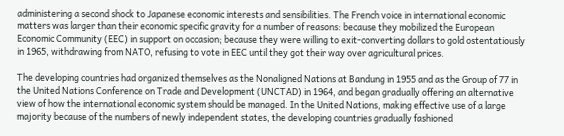administering a second shock to Japanese economic interests and sensibilities. The French voice in international economic matters was larger than their economic specific gravity for a number of reasons: because they mobilized the European Economic Community (EEC) in support on occasion; because they were willing to exit-converting dollars to gold ostentatiously in 1965, withdrawing from NATO, refusing to vote in EEC until they got their way over agricultural prices.

The developing countries had organized themselves as the Nonaligned Nations at Bandung in 1955 and as the Group of 77 in the United Nations Conference on Trade and Development (UNCTAD) in 1964, and began gradually offering an alternative view of how the international economic system should be managed. In the United Nations, making effective use of a large majority because of the numbers of newly independent states, the developing countries gradually fashioned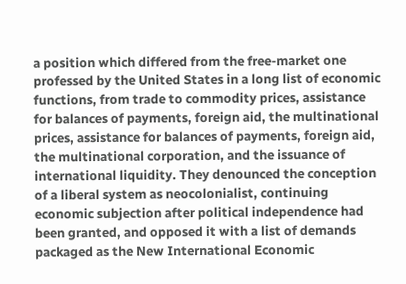a position which differed from the free-market one professed by the United States in a long list of economic functions, from trade to commodity prices, assistance for balances of payments, foreign aid, the multinational prices, assistance for balances of payments, foreign aid, the multinational corporation, and the issuance of international liquidity. They denounced the conception of a liberal system as neocolonialist, continuing economic subjection after political independence had been granted, and opposed it with a list of demands packaged as the New International Economic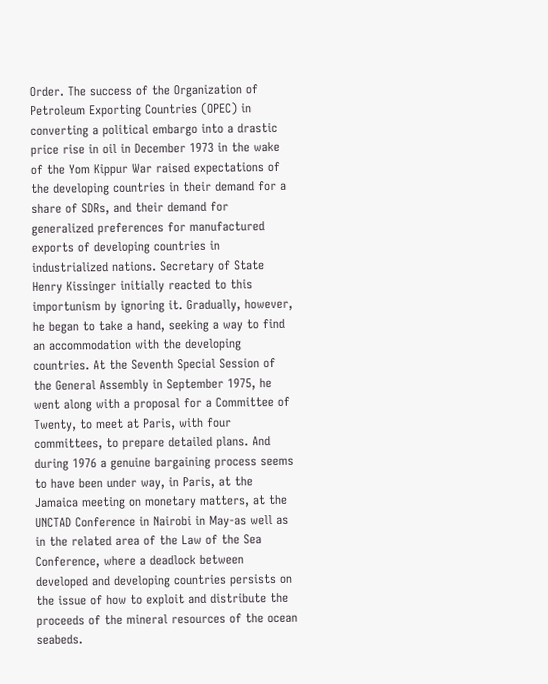Order. The success of the Organization of Petroleum Exporting Countries (OPEC) in converting a political embargo into a drastic price rise in oil in December 1973 in the wake of the Yom Kippur War raised expectations of the developing countries in their demand for a share of SDRs, and their demand for generalized preferences for manufactured exports of developing countries in industrialized nations. Secretary of State Henry Kissinger initially reacted to this importunism by ignoring it. Gradually, however, he began to take a hand, seeking a way to find an accommodation with the developing countries. At the Seventh Special Session of the General Assembly in September 1975, he went along with a proposal for a Committee of Twenty, to meet at Paris, with four committees, to prepare detailed plans. And during 1976 a genuine bargaining process seems to have been under way, in Paris, at the Jamaica meeting on monetary matters, at the UNCTAD Conference in Nairobi in May-as well as in the related area of the Law of the Sea Conference, where a deadlock between developed and developing countries persists on the issue of how to exploit and distribute the proceeds of the mineral resources of the ocean seabeds.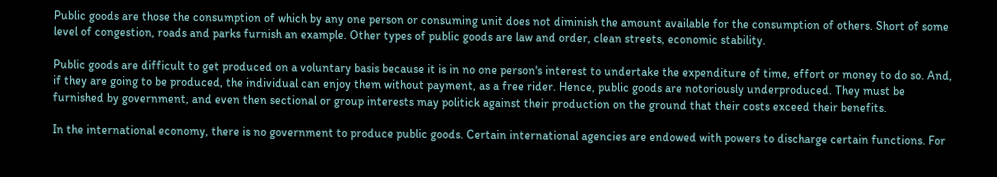Public goods are those the consumption of which by any one person or consuming unit does not diminish the amount available for the consumption of others. Short of some level of congestion, roads and parks furnish an example. Other types of public goods are law and order, clean streets, economic stability.

Public goods are difficult to get produced on a voluntary basis because it is in no one person's interest to undertake the expenditure of time, effort or money to do so. And, if they are going to be produced, the individual can enjoy them without payment, as a free rider. Hence, public goods are notoriously underproduced. They must be furnished by government, and even then sectional or group interests may politick against their production on the ground that their costs exceed their benefits.

In the international economy, there is no government to produce public goods. Certain international agencies are endowed with powers to discharge certain functions. For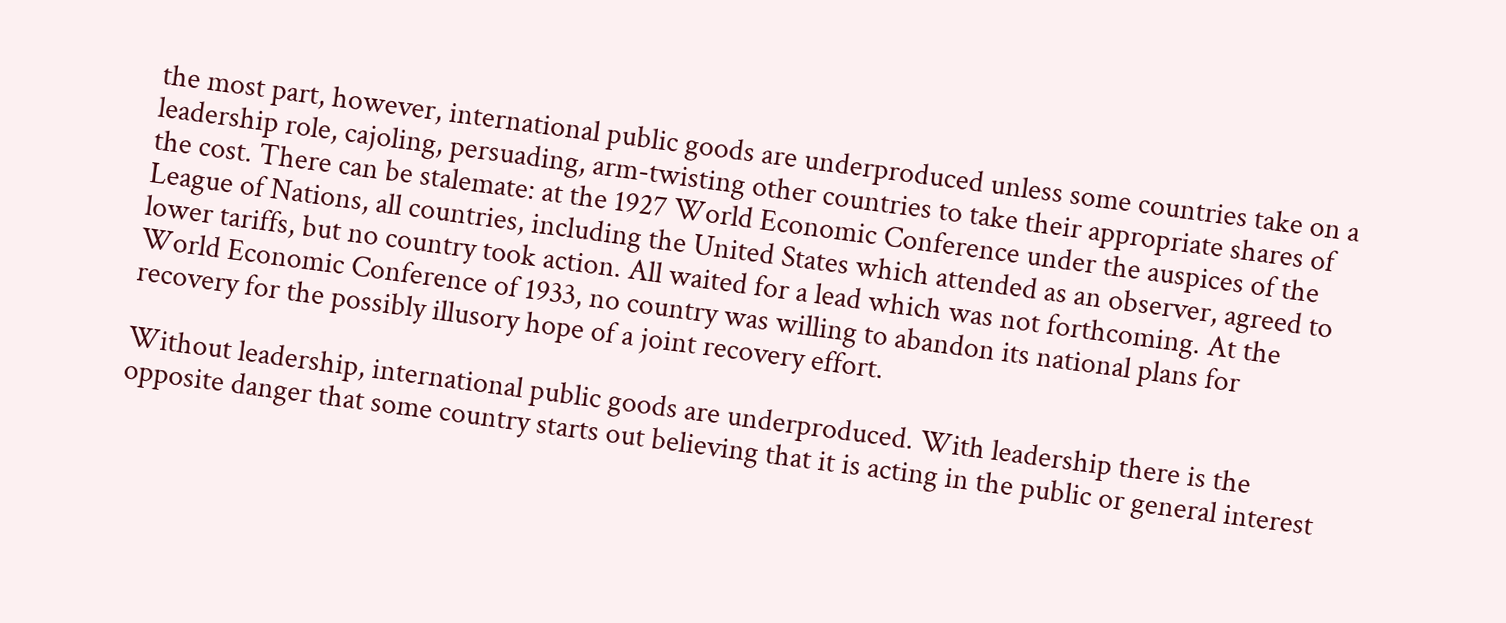the most part, however, international public goods are underproduced unless some countries take on a leadership role, cajoling, persuading, arm-twisting other countries to take their appropriate shares of the cost. There can be stalemate: at the 1927 World Economic Conference under the auspices of the League of Nations, all countries, including the United States which attended as an observer, agreed to lower tariffs, but no country took action. All waited for a lead which was not forthcoming. At the World Economic Conference of 1933, no country was willing to abandon its national plans for recovery for the possibly illusory hope of a joint recovery effort.

Without leadership, international public goods are underproduced. With leadership there is the opposite danger that some country starts out believing that it is acting in the public or general interest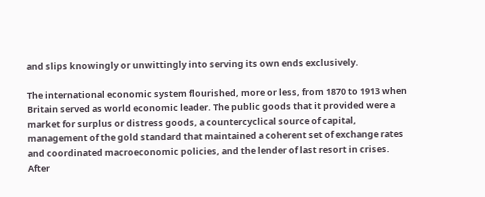and slips knowingly or unwittingly into serving its own ends exclusively.

The international economic system flourished, more or less, from 1870 to 1913 when Britain served as world economic leader. The public goods that it provided were a market for surplus or distress goods, a countercyclical source of capital, management of the gold standard that maintained a coherent set of exchange rates and coordinated macroeconomic policies, and the lender of last resort in crises. After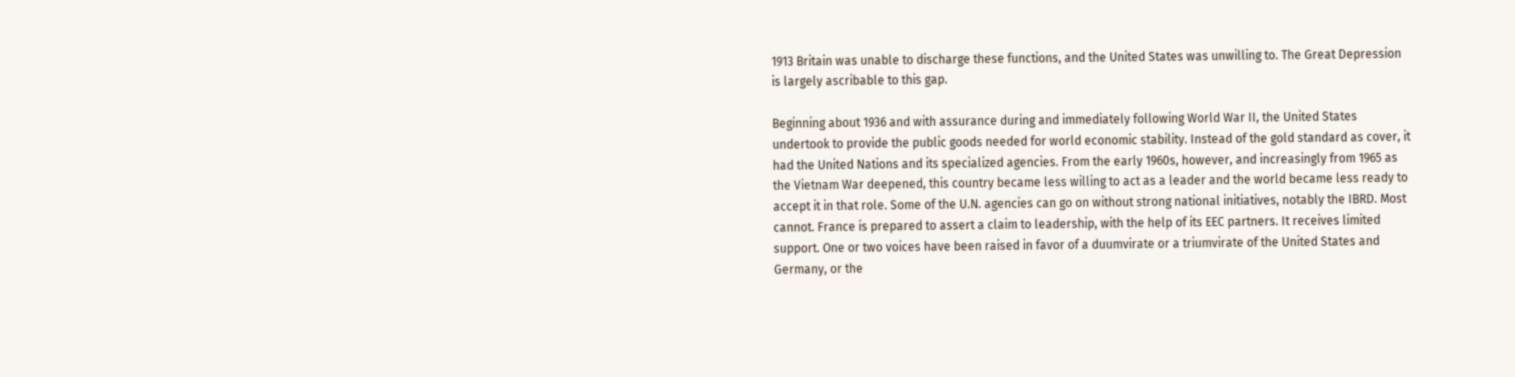1913 Britain was unable to discharge these functions, and the United States was unwilling to. The Great Depression is largely ascribable to this gap.

Beginning about 1936 and with assurance during and immediately following World War II, the United States undertook to provide the public goods needed for world economic stability. Instead of the gold standard as cover, it had the United Nations and its specialized agencies. From the early 1960s, however, and increasingly from 1965 as the Vietnam War deepened, this country became less willing to act as a leader and the world became less ready to accept it in that role. Some of the U.N. agencies can go on without strong national initiatives, notably the IBRD. Most cannot. France is prepared to assert a claim to leadership, with the help of its EEC partners. It receives limited support. One or two voices have been raised in favor of a duumvirate or a triumvirate of the United States and Germany, or the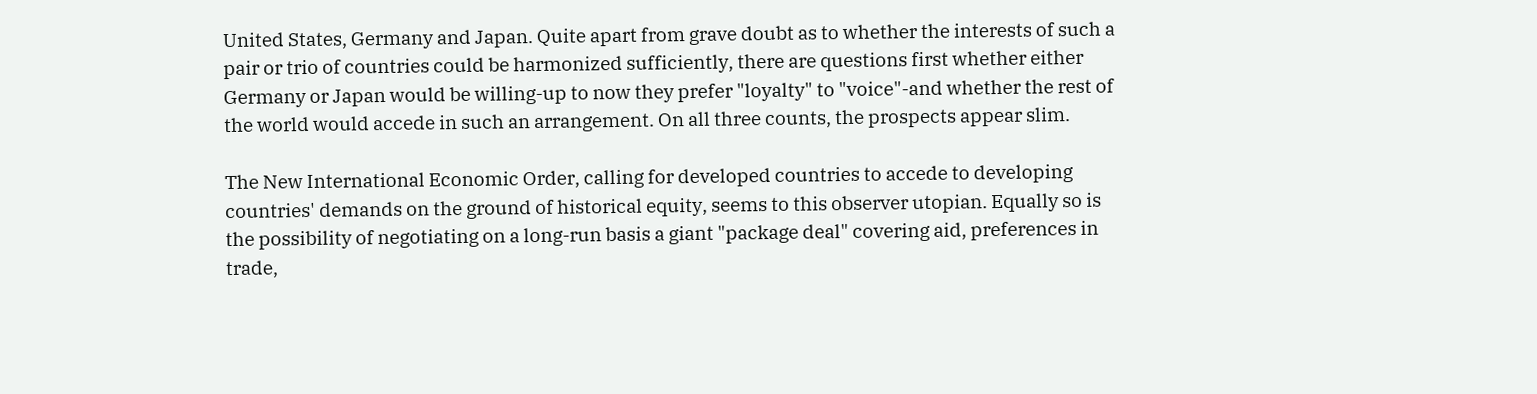United States, Germany and Japan. Quite apart from grave doubt as to whether the interests of such a pair or trio of countries could be harmonized sufficiently, there are questions first whether either Germany or Japan would be willing-up to now they prefer "loyalty" to "voice"-and whether the rest of the world would accede in such an arrangement. On all three counts, the prospects appear slim.

The New International Economic Order, calling for developed countries to accede to developing countries' demands on the ground of historical equity, seems to this observer utopian. Equally so is the possibility of negotiating on a long-run basis a giant "package deal" covering aid, preferences in trade,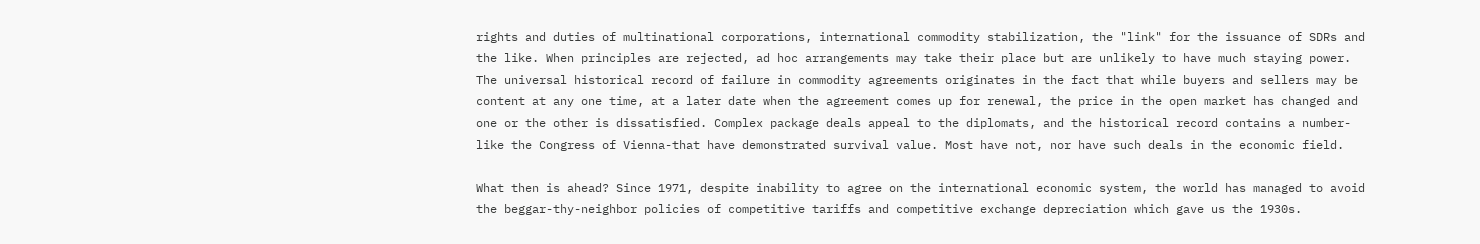rights and duties of multinational corporations, international commodity stabilization, the "link" for the issuance of SDRs and the like. When principles are rejected, ad hoc arrangements may take their place but are unlikely to have much staying power. The universal historical record of failure in commodity agreements originates in the fact that while buyers and sellers may be content at any one time, at a later date when the agreement comes up for renewal, the price in the open market has changed and one or the other is dissatisfied. Complex package deals appeal to the diplomats, and the historical record contains a number-like the Congress of Vienna-that have demonstrated survival value. Most have not, nor have such deals in the economic field.

What then is ahead? Since 1971, despite inability to agree on the international economic system, the world has managed to avoid the beggar-thy-neighbor policies of competitive tariffs and competitive exchange depreciation which gave us the 1930s.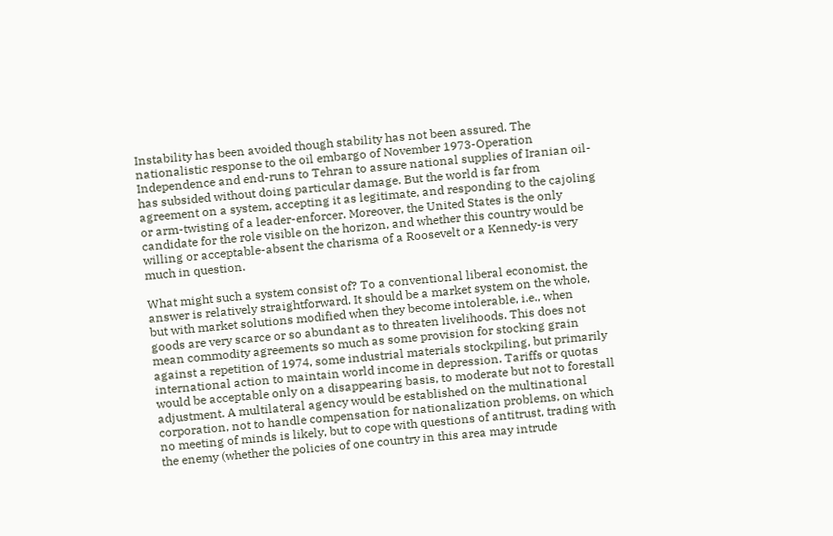Instability has been avoided though stability has not been assured. The nationalistic response to the oil embargo of November 1973-Operation Independence and end-runs to Tehran to assure national supplies of Iranian oil-has subsided without doing particular damage. But the world is far from agreement on a system, accepting it as legitimate, and responding to the cajoling or arm-twisting of a leader-enforcer. Moreover, the United States is the only candidate for the role visible on the horizon, and whether this country would be willing or acceptable-absent the charisma of a Roosevelt or a Kennedy-is very much in question.

What might such a system consist of? To a conventional liberal economist, the answer is relatively straightforward. It should be a market system on the whole, but with market solutions modified when they become intolerable, i.e., when goods are very scarce or so abundant as to threaten livelihoods. This does not mean commodity agreements so much as some provision for stocking grain against a repetition of 1974, some industrial materials stockpiling, but primarily international action to maintain world income in depression. Tariffs or quotas would be acceptable only on a disappearing basis, to moderate but not to forestall adjustment. A multilateral agency would be established on the multinational corporation, not to handle compensation for nationalization problems, on which no meeting of minds is likely, but to cope with questions of antitrust, trading with the enemy (whether the policies of one country in this area may intrude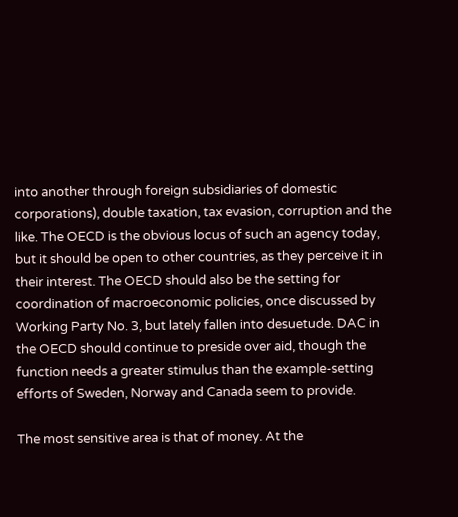into another through foreign subsidiaries of domestic corporations), double taxation, tax evasion, corruption and the like. The OECD is the obvious locus of such an agency today, but it should be open to other countries, as they perceive it in their interest. The OECD should also be the setting for coordination of macroeconomic policies, once discussed by Working Party No. 3, but lately fallen into desuetude. DAC in the OECD should continue to preside over aid, though the function needs a greater stimulus than the example-setting efforts of Sweden, Norway and Canada seem to provide.

The most sensitive area is that of money. At the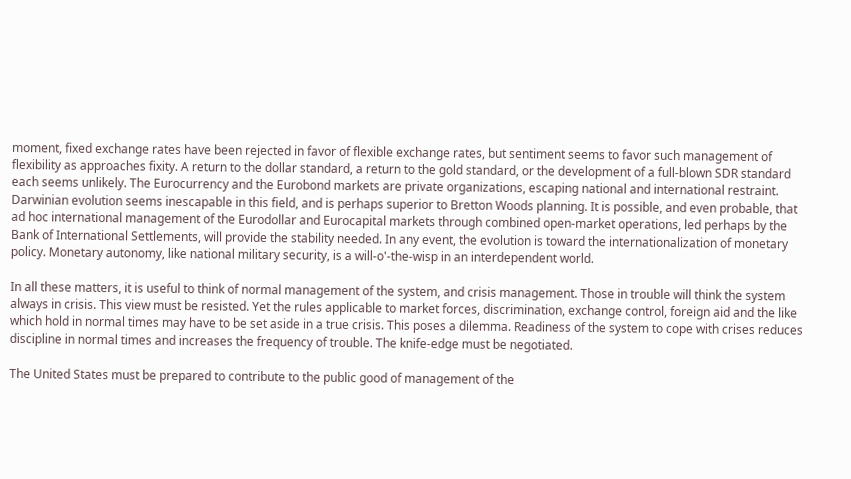moment, fixed exchange rates have been rejected in favor of flexible exchange rates, but sentiment seems to favor such management of flexibility as approaches fixity. A return to the dollar standard, a return to the gold standard, or the development of a full-blown SDR standard each seems unlikely. The Eurocurrency and the Eurobond markets are private organizations, escaping national and international restraint. Darwinian evolution seems inescapable in this field, and is perhaps superior to Bretton Woods planning. It is possible, and even probable, that ad hoc international management of the Eurodollar and Eurocapital markets through combined open-market operations, led perhaps by the Bank of International Settlements, will provide the stability needed. In any event, the evolution is toward the internationalization of monetary policy. Monetary autonomy, like national military security, is a will-o'-the-wisp in an interdependent world.

In all these matters, it is useful to think of normal management of the system, and crisis management. Those in trouble will think the system always in crisis. This view must be resisted. Yet the rules applicable to market forces, discrimination, exchange control, foreign aid and the like which hold in normal times may have to be set aside in a true crisis. This poses a dilemma. Readiness of the system to cope with crises reduces discipline in normal times and increases the frequency of trouble. The knife-edge must be negotiated.

The United States must be prepared to contribute to the public good of management of the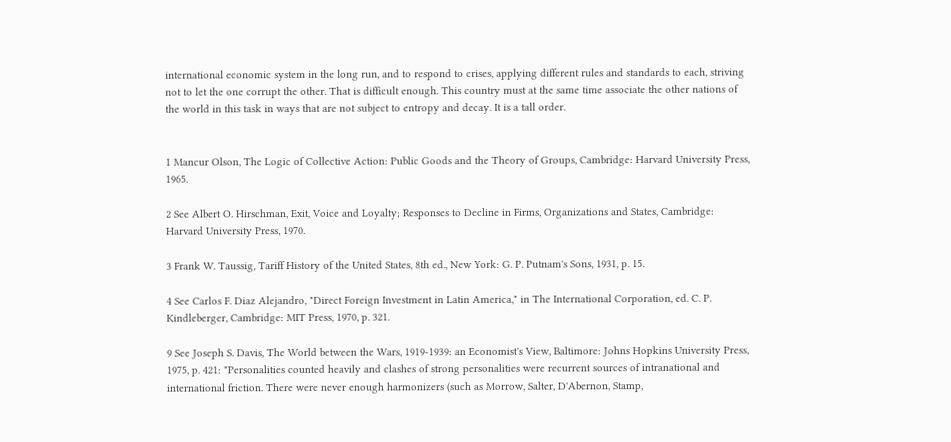international economic system in the long run, and to respond to crises, applying different rules and standards to each, striving not to let the one corrupt the other. That is difficult enough. This country must at the same time associate the other nations of the world in this task in ways that are not subject to entropy and decay. It is a tall order.


1 Mancur Olson, The Logic of Collective Action: Public Goods and the Theory of Groups, Cambridge: Harvard University Press, 1965.

2 See Albert O. Hirschman, Exit, Voice and Loyalty; Responses to Decline in Firms, Organizations and States, Cambridge: Harvard University Press, 1970.

3 Frank W. Taussig, Tariff History of the United States, 8th ed., New York: G. P. Putnam's Sons, 1931, p. 15.

4 See Carlos F. Diaz Alejandro, "Direct Foreign Investment in Latin America," in The International Corporation, ed. C. P. Kindleberger, Cambridge: MIT Press, 1970, p. 321.

9 See Joseph S. Davis, The World between the Wars, 1919-1939: an Economist's View, Baltimore: Johns Hopkins University Press, 1975, p. 421: "Personalities counted heavily and clashes of strong personalities were recurrent sources of intranational and international friction. There were never enough harmonizers (such as Morrow, Salter, D'Abernon, Stamp,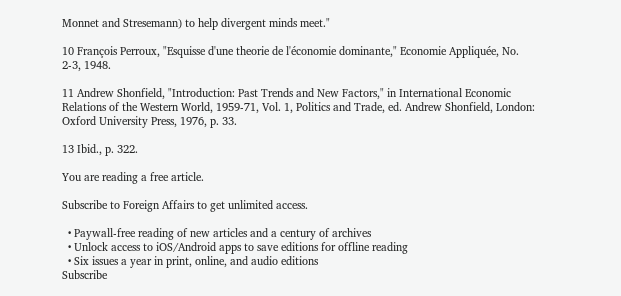Monnet and Stresemann) to help divergent minds meet."

10 François Perroux, "Esquisse d'une theorie de l'économie dominante," Economie Appliquée, No. 2-3, 1948.

11 Andrew Shonfield, "Introduction: Past Trends and New Factors," in International Economic Relations of the Western World, 1959-71, Vol. 1, Politics and Trade, ed. Andrew Shonfield, London: Oxford University Press, 1976, p. 33.

13 Ibid., p. 322.

You are reading a free article.

Subscribe to Foreign Affairs to get unlimited access.

  • Paywall-free reading of new articles and a century of archives
  • Unlock access to iOS/Android apps to save editions for offline reading
  • Six issues a year in print, online, and audio editions
Subscribe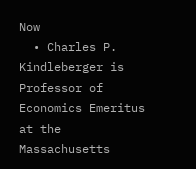Now
  • Charles P. Kindleberger is Professor of Economics Emeritus at the Massachusetts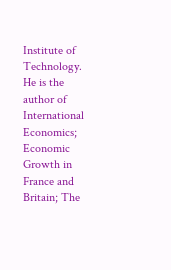Institute of Technology. He is the author of International Economics; Economic Growth in France and Britain; The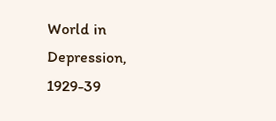World in Depression, 1929-39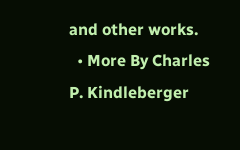and other works.
  • More By Charles P. Kindleberger